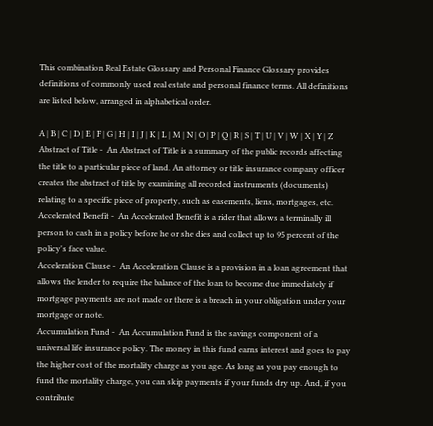This combination Real Estate Glossary and Personal Finance Glossary provides definitions of commonly used real estate and personal finance terms. All definitions are listed below, arranged in alphabetical order.

A | B | C | D | E | F | G | H | I | J | K | L | M | N | O | P | Q | R | S | T | U | V | W | X | Y | Z
Abstract of Title -  An Abstract of Title is a summary of the public records affecting the title to a particular piece of land. An attorney or title insurance company officer creates the abstract of title by examining all recorded instruments (documents) relating to a specific piece of property, such as easements, liens, mortgages, etc.
Accelerated Benefit -  An Accelerated Benefit is a rider that allows a terminally ill person to cash in a policy before he or she dies and collect up to 95 percent of the policy's face value.
Acceleration Clause -  An Acceleration Clause is a provision in a loan agreement that allows the lender to require the balance of the loan to become due immediately if mortgage payments are not made or there is a breach in your obligation under your mortgage or note.
Accumulation Fund -  An Accumulation Fund is the savings component of a universal life insurance policy. The money in this fund earns interest and goes to pay the higher cost of the mortality charge as you age. As long as you pay enough to fund the mortality charge, you can skip payments if your funds dry up. And, if you contribute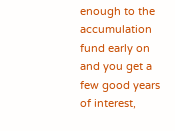enough to the accumulation fund early on and you get a few good years of interest,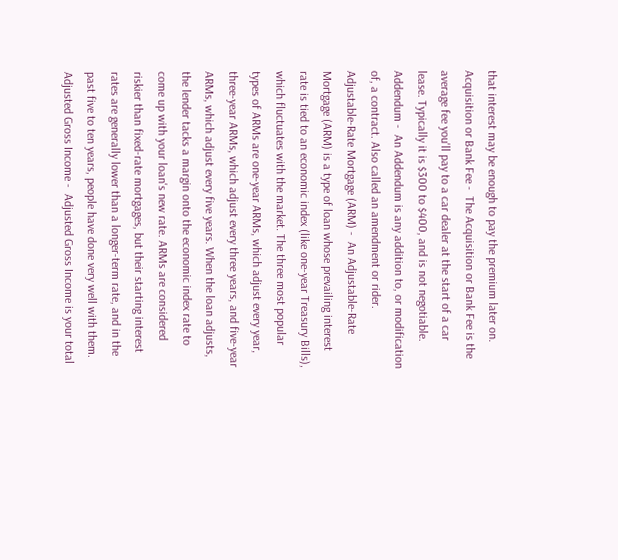that interest may be enough to pay the premium later on.
Acquisition or Bank Fee -  The Acquisition or Bank Fee is the average fee you'll pay to a car dealer at the start of a car lease. Typically it is $300 to $400, and is not negotiable.
Addendum -  An Addendum is any addition to, or modification of, a contract. Also called an amendment or rider.
Adjustable-Rate Mortgage (ARM) -  An Adjustable-Rate Mortgage (ARM) is a type of loan whose prevailing interest rate is tied to an economic index (like one-year Treasury Bills), which fluctuates with the market. The three most popular types of ARMs are one-year ARMs, which adjust every year, three-year ARMs, which adjust every three years, and five-year ARMs, which adjust every five years. When the loan adjusts, the lender tacks a margin onto the economic index rate to come up with your loan's new rate. ARMs are considered riskier than fixed-rate mortgages, but their starting interest rates are generally lower than a longer-term rate, and in the past five to ten years, people have done very well with them.
Adjusted Gross Income -  Adjusted Gross Income is your total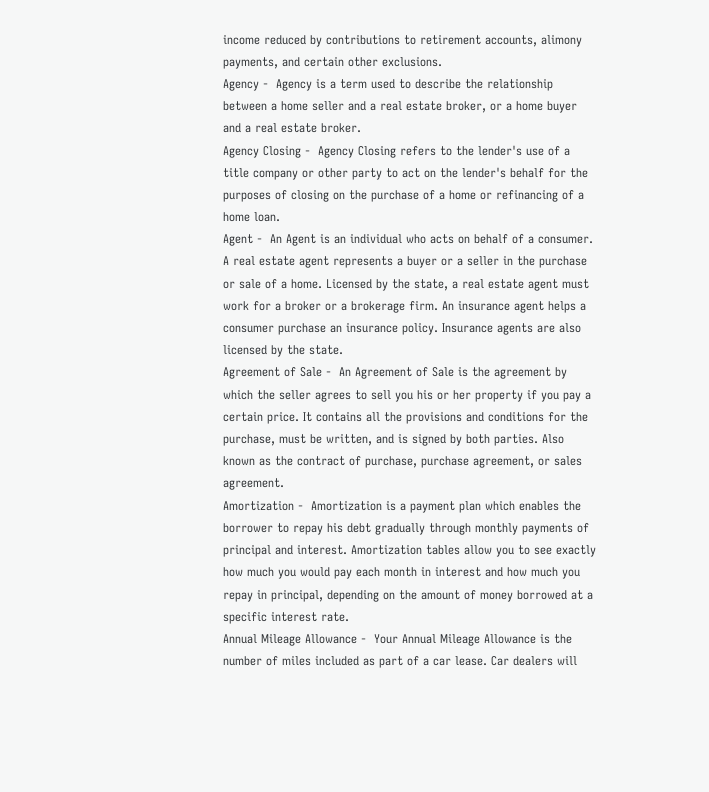income reduced by contributions to retirement accounts, alimony payments, and certain other exclusions.
Agency -  Agency is a term used to describe the relationship between a home seller and a real estate broker, or a home buyer and a real estate broker.
Agency Closing -  Agency Closing refers to the lender's use of a title company or other party to act on the lender's behalf for the purposes of closing on the purchase of a home or refinancing of a home loan.
Agent -  An Agent is an individual who acts on behalf of a consumer. A real estate agent represents a buyer or a seller in the purchase or sale of a home. Licensed by the state, a real estate agent must work for a broker or a brokerage firm. An insurance agent helps a consumer purchase an insurance policy. Insurance agents are also licensed by the state.
Agreement of Sale -  An Agreement of Sale is the agreement by which the seller agrees to sell you his or her property if you pay a certain price. It contains all the provisions and conditions for the purchase, must be written, and is signed by both parties. Also known as the contract of purchase, purchase agreement, or sales agreement.
Amortization -  Amortization is a payment plan which enables the borrower to repay his debt gradually through monthly payments of principal and interest. Amortization tables allow you to see exactly how much you would pay each month in interest and how much you repay in principal, depending on the amount of money borrowed at a specific interest rate.
Annual Mileage Allowance -  Your Annual Mileage Allowance is the number of miles included as part of a car lease. Car dealers will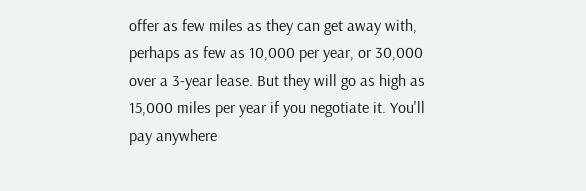offer as few miles as they can get away with, perhaps as few as 10,000 per year, or 30,000 over a 3-year lease. But they will go as high as 15,000 miles per year if you negotiate it. You'll pay anywhere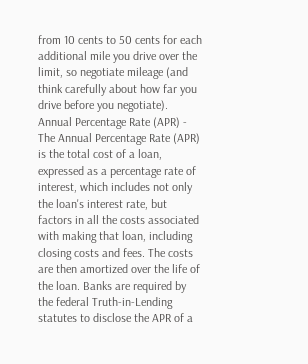from 10 cents to 50 cents for each additional mile you drive over the limit, so negotiate mileage (and think carefully about how far you drive before you negotiate).
Annual Percentage Rate (APR) -  The Annual Percentage Rate (APR) is the total cost of a loan, expressed as a percentage rate of interest, which includes not only the loan's interest rate, but factors in all the costs associated with making that loan, including closing costs and fees. The costs are then amortized over the life of the loan. Banks are required by the federal Truth-in-Lending statutes to disclose the APR of a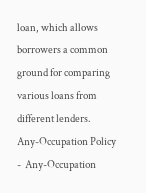loan, which allows borrowers a common ground for comparing various loans from different lenders.
Any-Occupation Policy -  Any-Occupation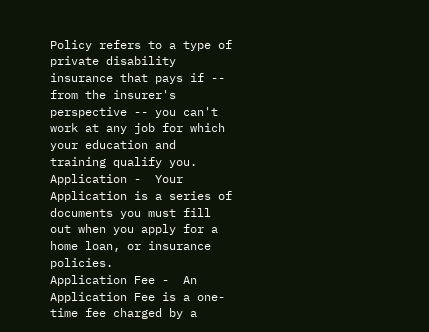Policy refers to a type of private disability insurance that pays if -- from the insurer's perspective -- you can't work at any job for which your education and training qualify you.
Application -  Your Application is a series of documents you must fill out when you apply for a home loan, or insurance policies.
Application Fee -  An Application Fee is a one-time fee charged by a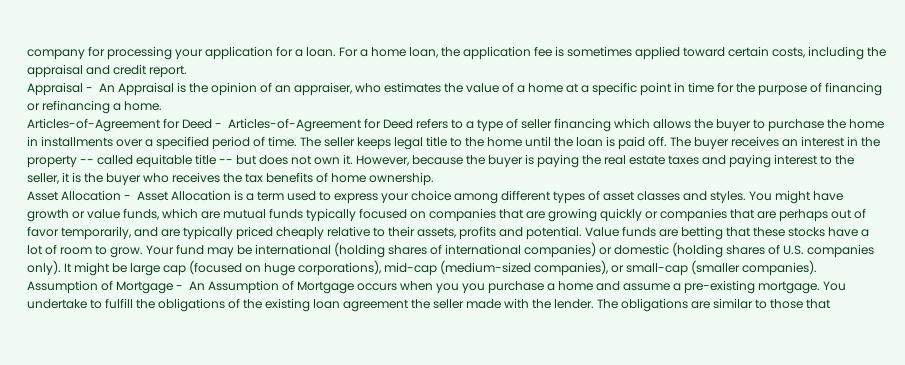company for processing your application for a loan. For a home loan, the application fee is sometimes applied toward certain costs, including the appraisal and credit report.
Appraisal -  An Appraisal is the opinion of an appraiser, who estimates the value of a home at a specific point in time for the purpose of financing or refinancing a home.
Articles-of-Agreement for Deed -  Articles-of-Agreement for Deed refers to a type of seller financing which allows the buyer to purchase the home in installments over a specified period of time. The seller keeps legal title to the home until the loan is paid off. The buyer receives an interest in the property -- called equitable title -- but does not own it. However, because the buyer is paying the real estate taxes and paying interest to the seller, it is the buyer who receives the tax benefits of home ownership.
Asset Allocation -  Asset Allocation is a term used to express your choice among different types of asset classes and styles. You might have growth or value funds, which are mutual funds typically focused on companies that are growing quickly or companies that are perhaps out of favor temporarily, and are typically priced cheaply relative to their assets, profits and potential. Value funds are betting that these stocks have a lot of room to grow. Your fund may be international (holding shares of international companies) or domestic (holding shares of U.S. companies only). It might be large cap (focused on huge corporations), mid-cap (medium-sized companies), or small-cap (smaller companies).
Assumption of Mortgage -  An Assumption of Mortgage occurs when you you purchase a home and assume a pre-existing mortgage. You undertake to fulfill the obligations of the existing loan agreement the seller made with the lender. The obligations are similar to those that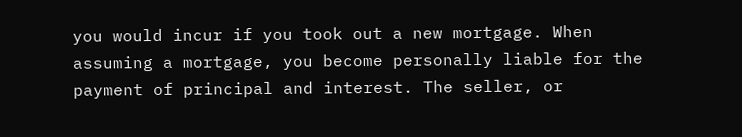you would incur if you took out a new mortgage. When assuming a mortgage, you become personally liable for the payment of principal and interest. The seller, or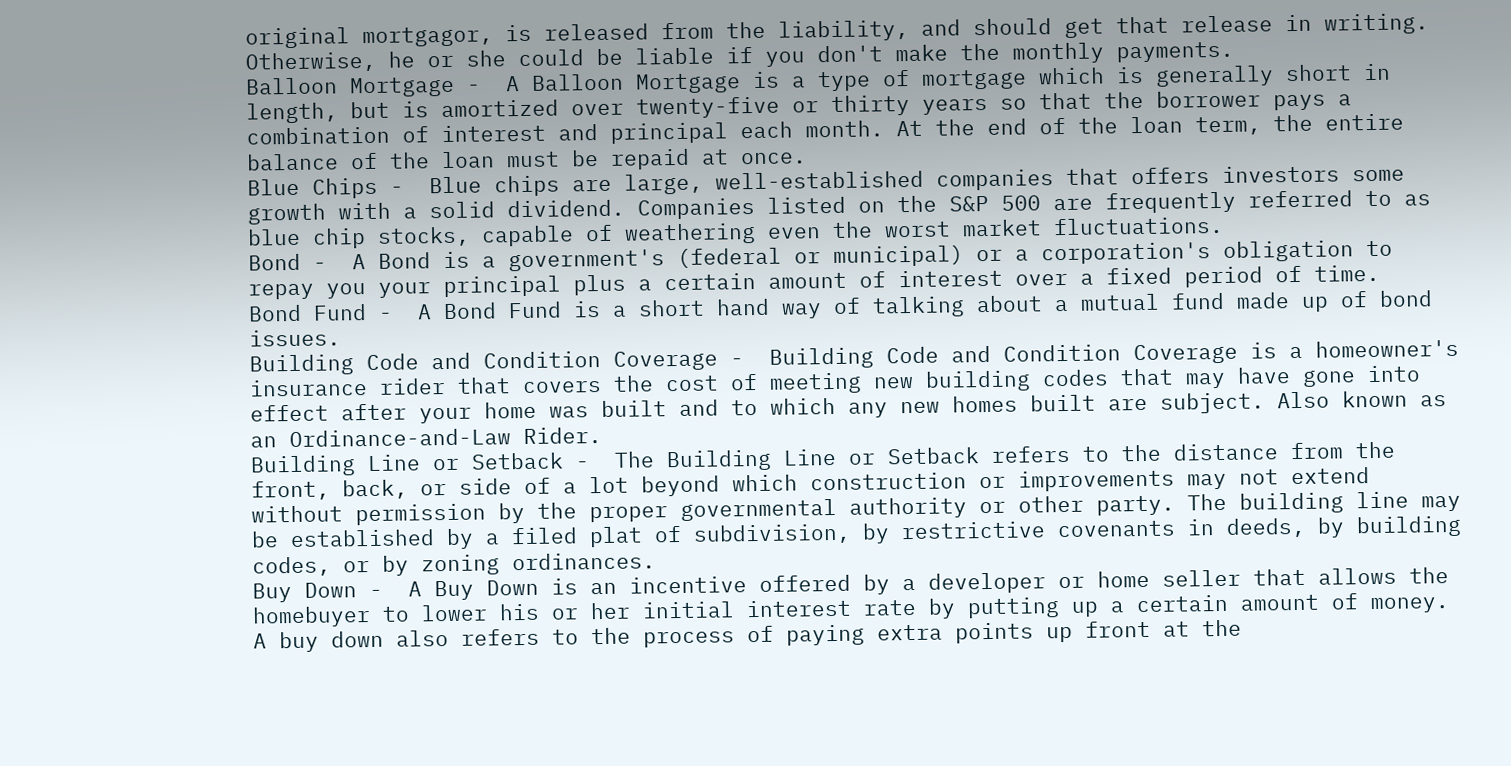original mortgagor, is released from the liability, and should get that release in writing. Otherwise, he or she could be liable if you don't make the monthly payments.
Balloon Mortgage -  A Balloon Mortgage is a type of mortgage which is generally short in length, but is amortized over twenty-five or thirty years so that the borrower pays a combination of interest and principal each month. At the end of the loan term, the entire balance of the loan must be repaid at once.
Blue Chips -  Blue chips are large, well-established companies that offers investors some growth with a solid dividend. Companies listed on the S&P 500 are frequently referred to as blue chip stocks, capable of weathering even the worst market fluctuations.
Bond -  A Bond is a government's (federal or municipal) or a corporation's obligation to repay you your principal plus a certain amount of interest over a fixed period of time.
Bond Fund -  A Bond Fund is a short hand way of talking about a mutual fund made up of bond issues.
Building Code and Condition Coverage -  Building Code and Condition Coverage is a homeowner's insurance rider that covers the cost of meeting new building codes that may have gone into effect after your home was built and to which any new homes built are subject. Also known as an Ordinance-and-Law Rider.
Building Line or Setback -  The Building Line or Setback refers to the distance from the front, back, or side of a lot beyond which construction or improvements may not extend without permission by the proper governmental authority or other party. The building line may be established by a filed plat of subdivision, by restrictive covenants in deeds, by building codes, or by zoning ordinances.
Buy Down -  A Buy Down is an incentive offered by a developer or home seller that allows the homebuyer to lower his or her initial interest rate by putting up a certain amount of money. A buy down also refers to the process of paying extra points up front at the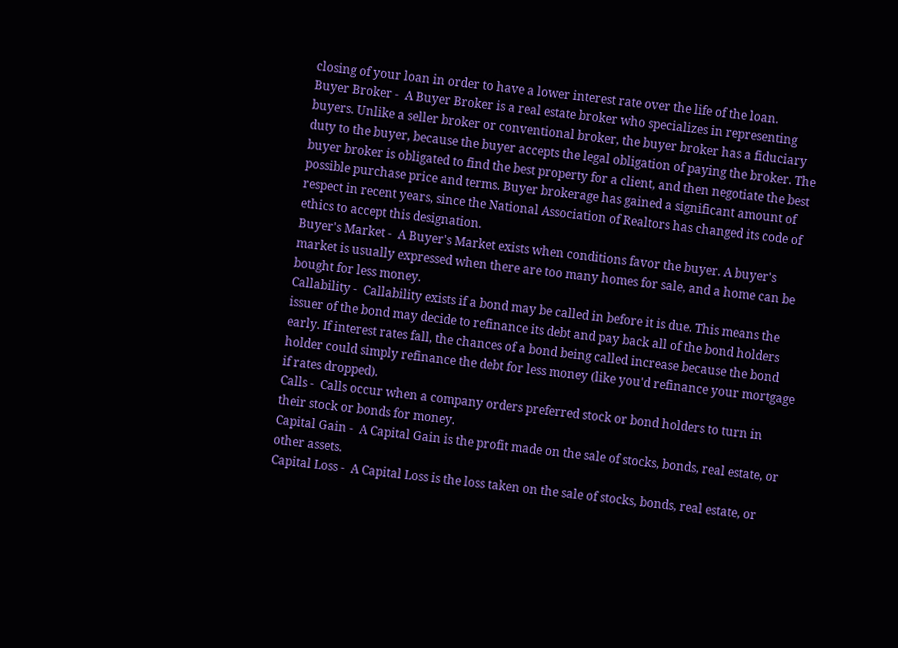closing of your loan in order to have a lower interest rate over the life of the loan.
Buyer Broker -  A Buyer Broker is a real estate broker who specializes in representing buyers. Unlike a seller broker or conventional broker, the buyer broker has a fiduciary duty to the buyer, because the buyer accepts the legal obligation of paying the broker. The buyer broker is obligated to find the best property for a client, and then negotiate the best possible purchase price and terms. Buyer brokerage has gained a significant amount of respect in recent years, since the National Association of Realtors has changed its code of ethics to accept this designation.
Buyer's Market -  A Buyer's Market exists when conditions favor the buyer. A buyer's market is usually expressed when there are too many homes for sale, and a home can be bought for less money.
Callability -  Callability exists if a bond may be called in before it is due. This means the issuer of the bond may decide to refinance its debt and pay back all of the bond holders early. If interest rates fall, the chances of a bond being called increase because the bond holder could simply refinance the debt for less money (like you'd refinance your mortgage if rates dropped).
Calls -  Calls occur when a company orders preferred stock or bond holders to turn in their stock or bonds for money.
Capital Gain -  A Capital Gain is the profit made on the sale of stocks, bonds, real estate, or other assets.
Capital Loss -  A Capital Loss is the loss taken on the sale of stocks, bonds, real estate, or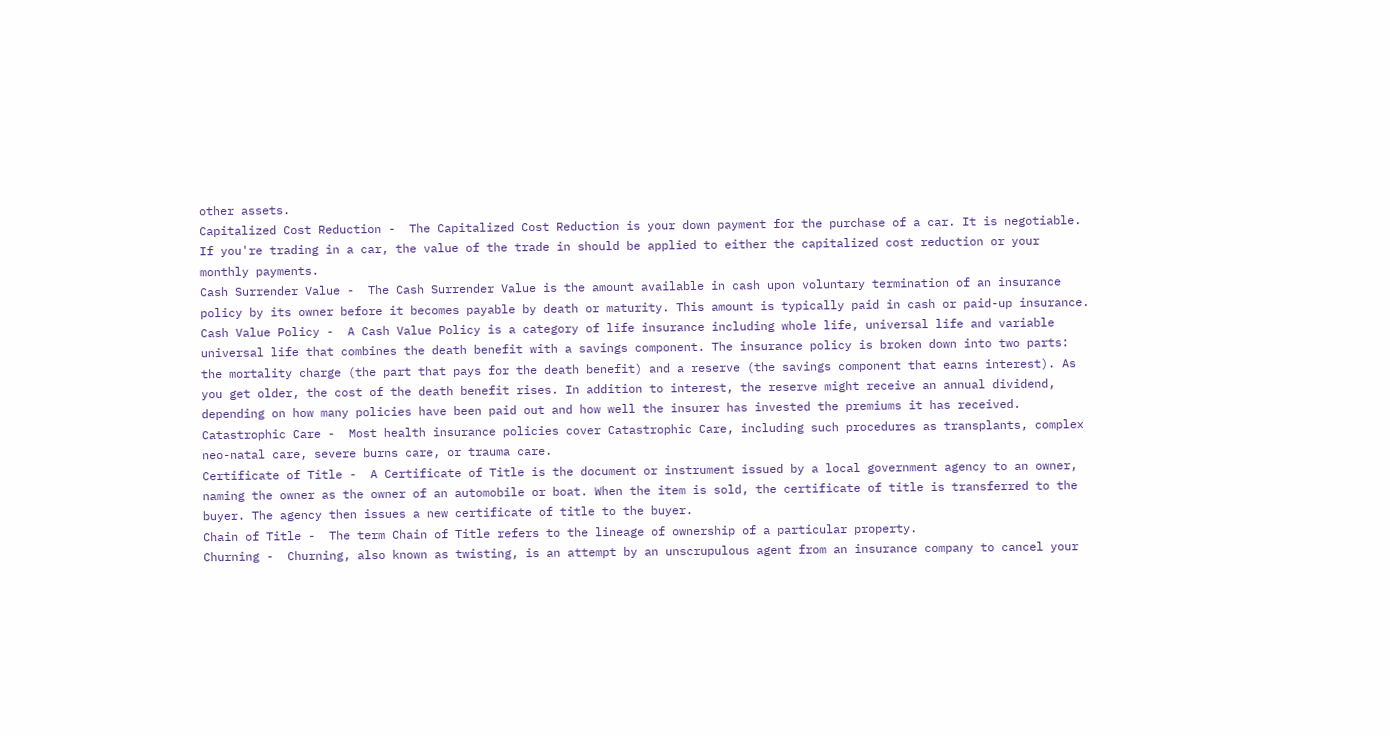other assets.
Capitalized Cost Reduction -  The Capitalized Cost Reduction is your down payment for the purchase of a car. It is negotiable. If you're trading in a car, the value of the trade in should be applied to either the capitalized cost reduction or your monthly payments.
Cash Surrender Value -  The Cash Surrender Value is the amount available in cash upon voluntary termination of an insurance policy by its owner before it becomes payable by death or maturity. This amount is typically paid in cash or paid-up insurance.
Cash Value Policy -  A Cash Value Policy is a category of life insurance including whole life, universal life and variable universal life that combines the death benefit with a savings component. The insurance policy is broken down into two parts: the mortality charge (the part that pays for the death benefit) and a reserve (the savings component that earns interest). As you get older, the cost of the death benefit rises. In addition to interest, the reserve might receive an annual dividend, depending on how many policies have been paid out and how well the insurer has invested the premiums it has received.
Catastrophic Care -  Most health insurance policies cover Catastrophic Care, including such procedures as transplants, complex neo-natal care, severe burns care, or trauma care.
Certificate of Title -  A Certificate of Title is the document or instrument issued by a local government agency to an owner, naming the owner as the owner of an automobile or boat. When the item is sold, the certificate of title is transferred to the buyer. The agency then issues a new certificate of title to the buyer.
Chain of Title -  The term Chain of Title refers to the lineage of ownership of a particular property.
Churning -  Churning, also known as twisting, is an attempt by an unscrupulous agent from an insurance company to cancel your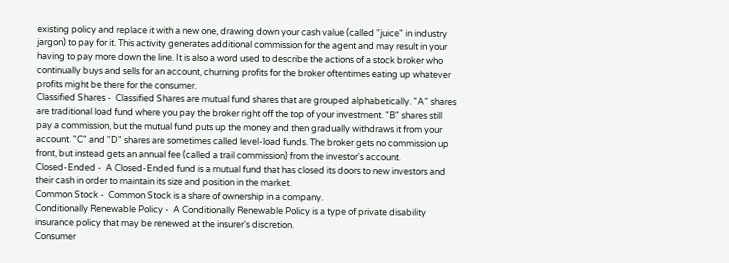existing policy and replace it with a new one, drawing down your cash value (called "juice" in industry jargon) to pay for it. This activity generates additional commission for the agent and may result in your having to pay more down the line. It is also a word used to describe the actions of a stock broker who continually buys and sells for an account, churning profits for the broker oftentimes eating up whatever profits might be there for the consumer.
Classified Shares -  Classified Shares are mutual fund shares that are grouped alphabetically. "A" shares are traditional load fund where you pay the broker right off the top of your investment. "B" shares still pay a commission, but the mutual fund puts up the money and then gradually withdraws it from your account. "C" and "D" shares are sometimes called level-load funds. The broker gets no commission up front, but instead gets an annual fee (called a trail commission) from the investor's account.
Closed-Ended -  A Closed-Ended fund is a mutual fund that has closed its doors to new investors and their cash in order to maintain its size and position in the market.
Common Stock -  Common Stock is a share of ownership in a company.
Conditionally Renewable Policy -  A Conditionally Renewable Policy is a type of private disability insurance policy that may be renewed at the insurer's discretion.
Consumer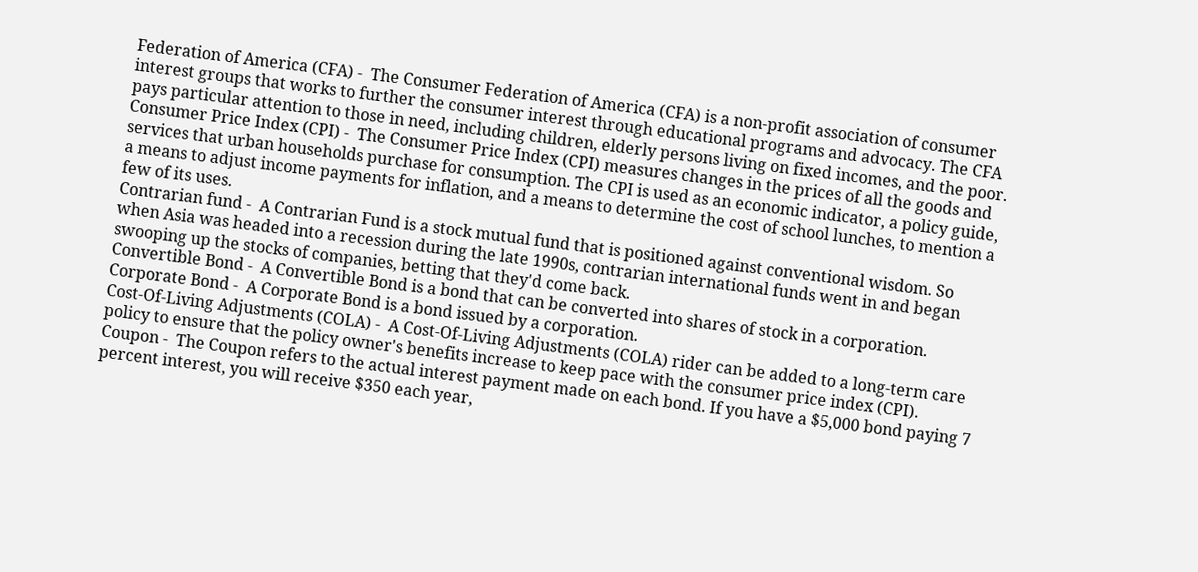Federation of America (CFA) -  The Consumer Federation of America (CFA) is a non-profit association of consumer interest groups that works to further the consumer interest through educational programs and advocacy. The CFA pays particular attention to those in need, including children, elderly persons living on fixed incomes, and the poor.
Consumer Price Index (CPI) -  The Consumer Price Index (CPI) measures changes in the prices of all the goods and services that urban households purchase for consumption. The CPI is used as an economic indicator, a policy guide, a means to adjust income payments for inflation, and a means to determine the cost of school lunches, to mention a few of its uses.
Contrarian fund -  A Contrarian Fund is a stock mutual fund that is positioned against conventional wisdom. So when Asia was headed into a recession during the late 1990s, contrarian international funds went in and began swooping up the stocks of companies, betting that they'd come back.
Convertible Bond -  A Convertible Bond is a bond that can be converted into shares of stock in a corporation.
Corporate Bond -  A Corporate Bond is a bond issued by a corporation.
Cost-Of-Living Adjustments (COLA) -  A Cost-Of-Living Adjustments (COLA) rider can be added to a long-term care policy to ensure that the policy owner's benefits increase to keep pace with the consumer price index (CPI).
Coupon -  The Coupon refers to the actual interest payment made on each bond. If you have a $5,000 bond paying 7 percent interest, you will receive $350 each year,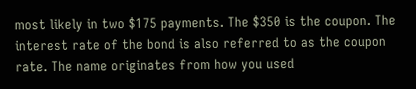most likely in two $175 payments. The $350 is the coupon. The interest rate of the bond is also referred to as the coupon rate. The name originates from how you used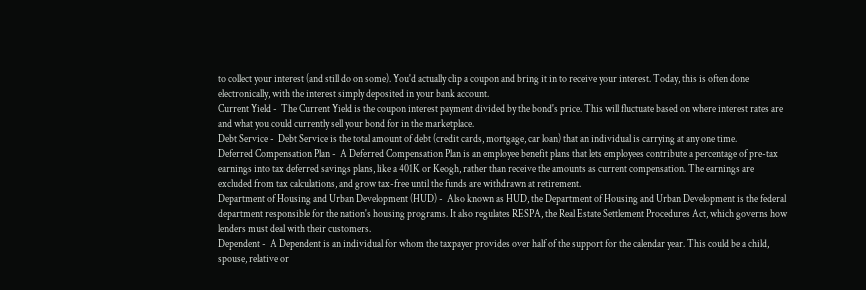to collect your interest (and still do on some). You'd actually clip a coupon and bring it in to receive your interest. Today, this is often done electronically, with the interest simply deposited in your bank account.
Current Yield -  The Current Yield is the coupon interest payment divided by the bond's price. This will fluctuate based on where interest rates are and what you could currently sell your bond for in the marketplace.
Debt Service -  Debt Service is the total amount of debt (credit cards, mortgage, car loan) that an individual is carrying at any one time.
Deferred Compensation Plan -  A Deferred Compensation Plan is an employee benefit plans that lets employees contribute a percentage of pre-tax earnings into tax deferred savings plans, like a 401K or Keogh, rather than receive the amounts as current compensation. The earnings are excluded from tax calculations, and grow tax-free until the funds are withdrawn at retirement.
Department of Housing and Urban Development (HUD) -  Also known as HUD, the Department of Housing and Urban Development is the federal department responsible for the nation's housing programs. It also regulates RESPA, the Real Estate Settlement Procedures Act, which governs how lenders must deal with their customers.
Dependent -  A Dependent is an individual for whom the taxpayer provides over half of the support for the calendar year. This could be a child, spouse, relative or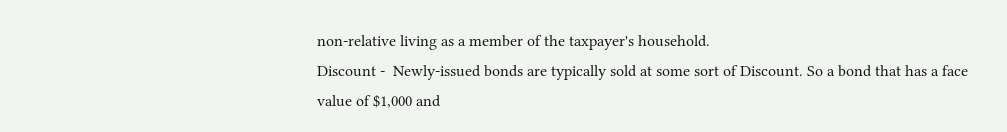non-relative living as a member of the taxpayer's household.
Discount -  Newly-issued bonds are typically sold at some sort of Discount. So a bond that has a face value of $1,000 and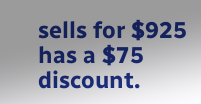sells for $925 has a $75 discount.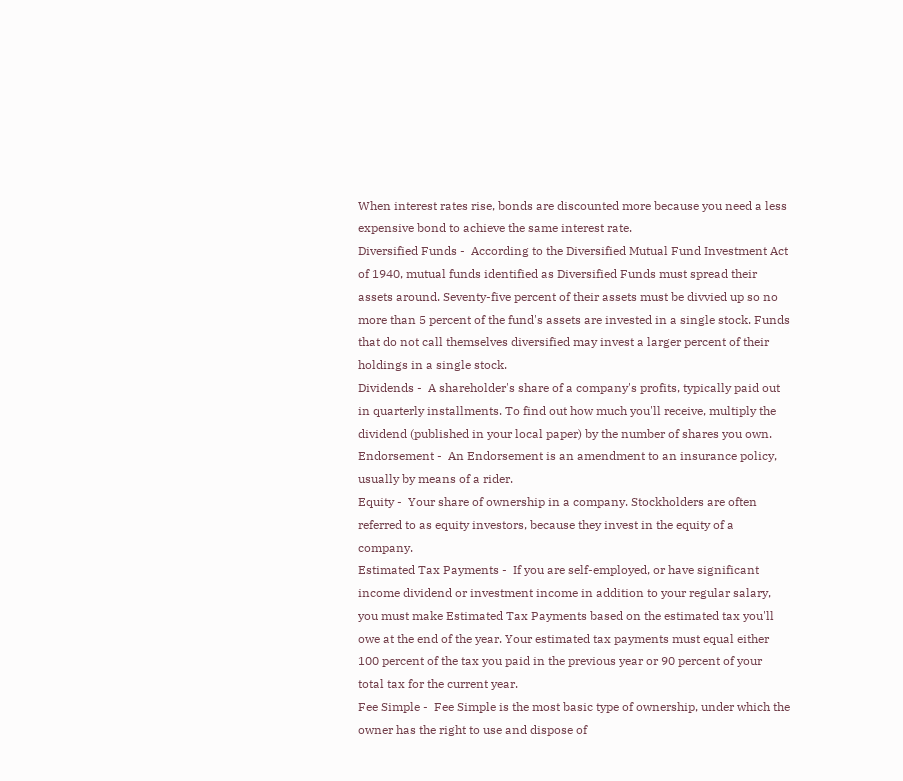When interest rates rise, bonds are discounted more because you need a less expensive bond to achieve the same interest rate.
Diversified Funds -  According to the Diversified Mutual Fund Investment Act of 1940, mutual funds identified as Diversified Funds must spread their assets around. Seventy-five percent of their assets must be divvied up so no more than 5 percent of the fund's assets are invested in a single stock. Funds that do not call themselves diversified may invest a larger percent of their holdings in a single stock.
Dividends -  A shareholder's share of a company's profits, typically paid out in quarterly installments. To find out how much you'll receive, multiply the dividend (published in your local paper) by the number of shares you own.
Endorsement -  An Endorsement is an amendment to an insurance policy, usually by means of a rider.
Equity -  Your share of ownership in a company. Stockholders are often referred to as equity investors, because they invest in the equity of a company.
Estimated Tax Payments -  If you are self-employed, or have significant income dividend or investment income in addition to your regular salary, you must make Estimated Tax Payments based on the estimated tax you'll owe at the end of the year. Your estimated tax payments must equal either 100 percent of the tax you paid in the previous year or 90 percent of your total tax for the current year.
Fee Simple -  Fee Simple is the most basic type of ownership, under which the owner has the right to use and dispose of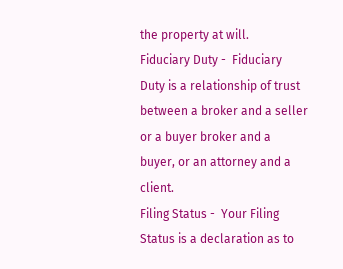the property at will.
Fiduciary Duty -  Fiduciary Duty is a relationship of trust between a broker and a seller or a buyer broker and a buyer, or an attorney and a client.
Filing Status -  Your Filing Status is a declaration as to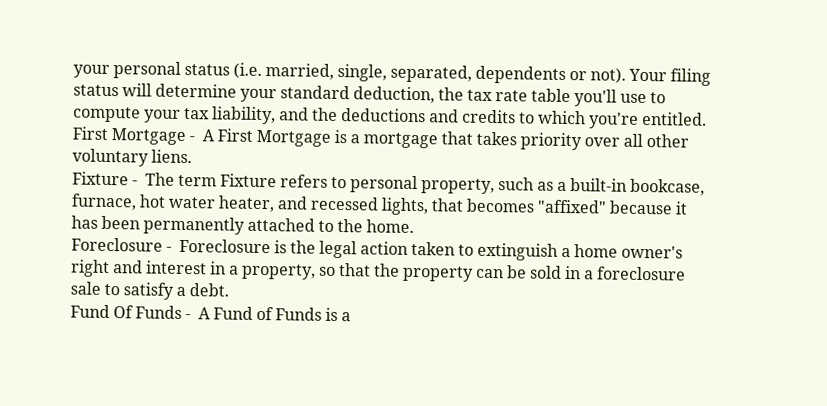your personal status (i.e. married, single, separated, dependents or not). Your filing status will determine your standard deduction, the tax rate table you'll use to compute your tax liability, and the deductions and credits to which you're entitled.
First Mortgage -  A First Mortgage is a mortgage that takes priority over all other voluntary liens.
Fixture -  The term Fixture refers to personal property, such as a built-in bookcase, furnace, hot water heater, and recessed lights, that becomes "affixed" because it has been permanently attached to the home.
Foreclosure -  Foreclosure is the legal action taken to extinguish a home owner's right and interest in a property, so that the property can be sold in a foreclosure sale to satisfy a debt.
Fund Of Funds -  A Fund of Funds is a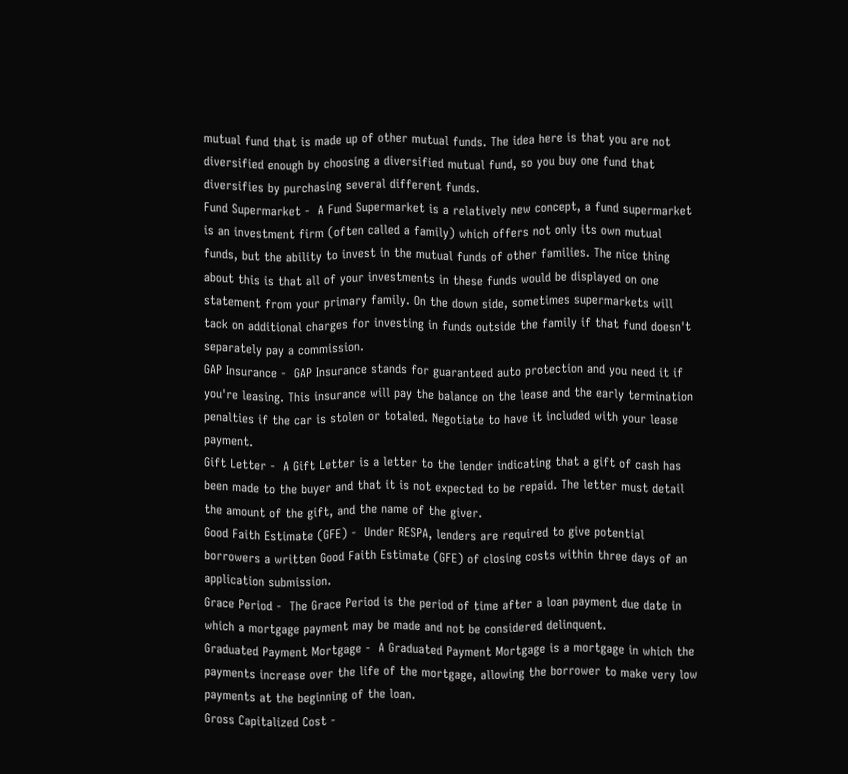mutual fund that is made up of other mutual funds. The idea here is that you are not diversified enough by choosing a diversified mutual fund, so you buy one fund that diversifies by purchasing several different funds.
Fund Supermarket -  A Fund Supermarket is a relatively new concept, a fund supermarket is an investment firm (often called a family) which offers not only its own mutual funds, but the ability to invest in the mutual funds of other families. The nice thing about this is that all of your investments in these funds would be displayed on one statement from your primary family. On the down side, sometimes supermarkets will tack on additional charges for investing in funds outside the family if that fund doesn't separately pay a commission.
GAP Insurance -  GAP Insurance stands for guaranteed auto protection and you need it if you're leasing. This insurance will pay the balance on the lease and the early termination penalties if the car is stolen or totaled. Negotiate to have it included with your lease payment.
Gift Letter -  A Gift Letter is a letter to the lender indicating that a gift of cash has been made to the buyer and that it is not expected to be repaid. The letter must detail the amount of the gift, and the name of the giver.
Good Faith Estimate (GFE) -  Under RESPA, lenders are required to give potential borrowers a written Good Faith Estimate (GFE) of closing costs within three days of an application submission.
Grace Period -  The Grace Period is the period of time after a loan payment due date in which a mortgage payment may be made and not be considered delinquent.
Graduated Payment Mortgage -  A Graduated Payment Mortgage is a mortgage in which the payments increase over the life of the mortgage, allowing the borrower to make very low payments at the beginning of the loan.
Gross Capitalized Cost -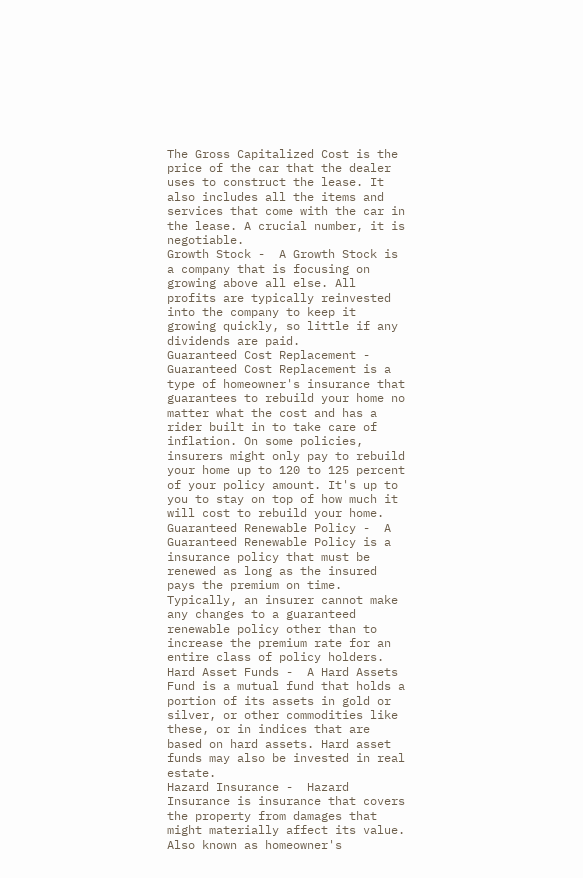The Gross Capitalized Cost is the price of the car that the dealer uses to construct the lease. It also includes all the items and services that come with the car in the lease. A crucial number, it is negotiable.
Growth Stock -  A Growth Stock is a company that is focusing on growing above all else. All profits are typically reinvested into the company to keep it growing quickly, so little if any dividends are paid.
Guaranteed Cost Replacement -  Guaranteed Cost Replacement is a type of homeowner's insurance that guarantees to rebuild your home no matter what the cost and has a rider built in to take care of inflation. On some policies, insurers might only pay to rebuild your home up to 120 to 125 percent of your policy amount. It's up to you to stay on top of how much it will cost to rebuild your home.
Guaranteed Renewable Policy -  A Guaranteed Renewable Policy is a insurance policy that must be renewed as long as the insured pays the premium on time. Typically, an insurer cannot make any changes to a guaranteed renewable policy other than to increase the premium rate for an entire class of policy holders.
Hard Asset Funds -  A Hard Assets Fund is a mutual fund that holds a portion of its assets in gold or silver, or other commodities like these, or in indices that are based on hard assets. Hard asset funds may also be invested in real estate.
Hazard Insurance -  Hazard Insurance is insurance that covers the property from damages that might materially affect its value. Also known as homeowner's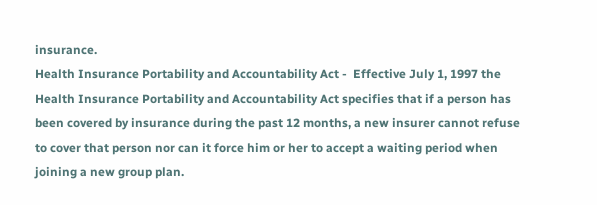insurance.
Health Insurance Portability and Accountability Act -  Effective July 1, 1997 the Health Insurance Portability and Accountability Act specifies that if a person has been covered by insurance during the past 12 months, a new insurer cannot refuse to cover that person nor can it force him or her to accept a waiting period when joining a new group plan.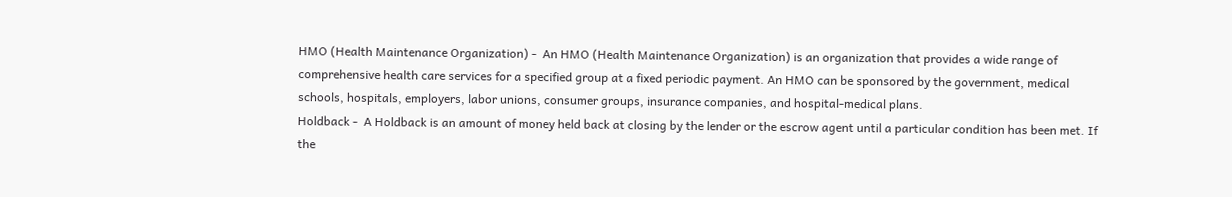HMO (Health Maintenance Organization) -  An HMO (Health Maintenance Organization) is an organization that provides a wide range of comprehensive health care services for a specified group at a fixed periodic payment. An HMO can be sponsored by the government, medical schools, hospitals, employers, labor unions, consumer groups, insurance companies, and hospital-medical plans.
Holdback -  A Holdback is an amount of money held back at closing by the lender or the escrow agent until a particular condition has been met. If the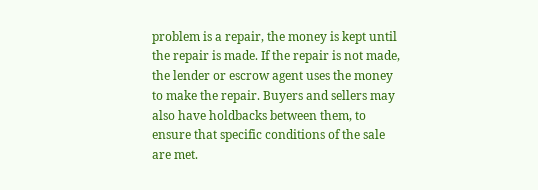problem is a repair, the money is kept until the repair is made. If the repair is not made, the lender or escrow agent uses the money to make the repair. Buyers and sellers may also have holdbacks between them, to ensure that specific conditions of the sale are met.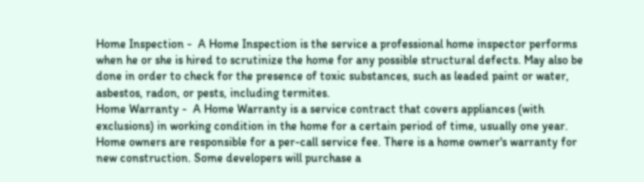Home Inspection -  A Home Inspection is the service a professional home inspector performs when he or she is hired to scrutinize the home for any possible structural defects. May also be done in order to check for the presence of toxic substances, such as leaded paint or water, asbestos, radon, or pests, including termites.
Home Warranty -  A Home Warranty is a service contract that covers appliances (with exclusions) in working condition in the home for a certain period of time, usually one year. Home owners are responsible for a per-call service fee. There is a home owner's warranty for new construction. Some developers will purchase a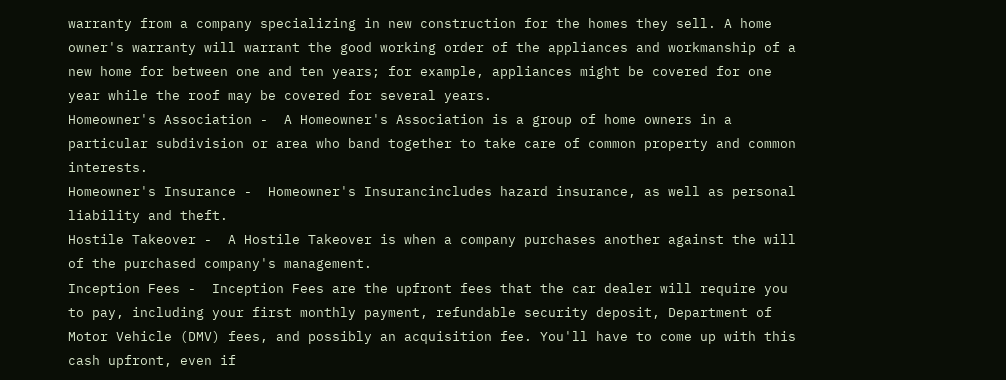warranty from a company specializing in new construction for the homes they sell. A home owner's warranty will warrant the good working order of the appliances and workmanship of a new home for between one and ten years; for example, appliances might be covered for one year while the roof may be covered for several years.
Homeowner's Association -  A Homeowner's Association is a group of home owners in a particular subdivision or area who band together to take care of common property and common interests.
Homeowner's Insurance -  Homeowner's Insurancincludes hazard insurance, as well as personal liability and theft.
Hostile Takeover -  A Hostile Takeover is when a company purchases another against the will of the purchased company's management.
Inception Fees -  Inception Fees are the upfront fees that the car dealer will require you to pay, including your first monthly payment, refundable security deposit, Department of Motor Vehicle (DMV) fees, and possibly an acquisition fee. You'll have to come up with this cash upfront, even if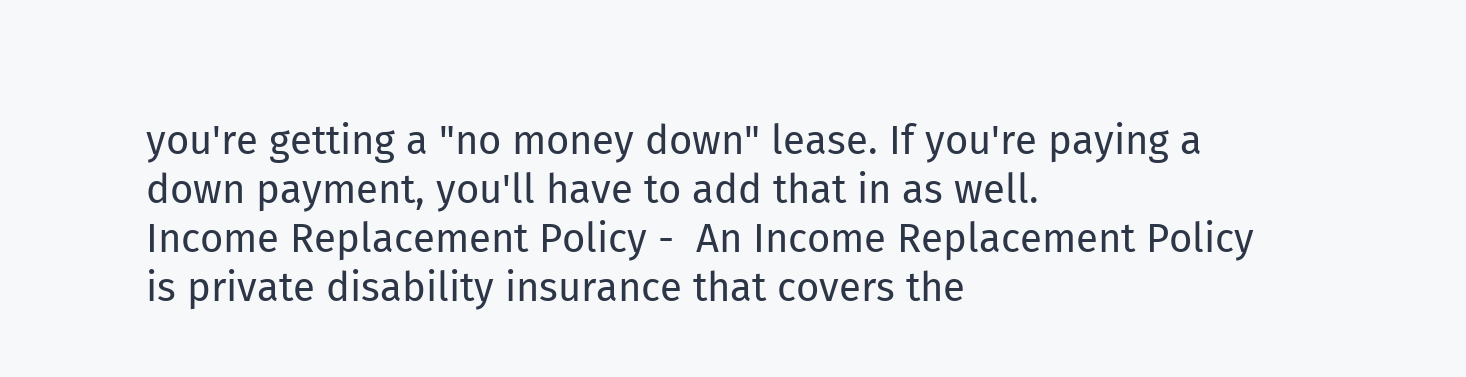you're getting a "no money down" lease. If you're paying a down payment, you'll have to add that in as well.
Income Replacement Policy -  An Income Replacement Policy is private disability insurance that covers the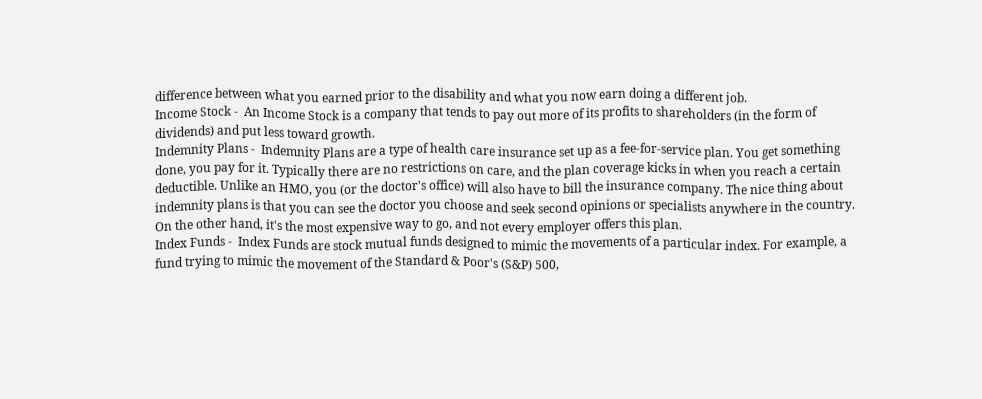difference between what you earned prior to the disability and what you now earn doing a different job.
Income Stock -  An Income Stock is a company that tends to pay out more of its profits to shareholders (in the form of dividends) and put less toward growth.
Indemnity Plans -  Indemnity Plans are a type of health care insurance set up as a fee-for-service plan. You get something done, you pay for it. Typically there are no restrictions on care, and the plan coverage kicks in when you reach a certain deductible. Unlike an HMO, you (or the doctor's office) will also have to bill the insurance company. The nice thing about indemnity plans is that you can see the doctor you choose and seek second opinions or specialists anywhere in the country. On the other hand, it's the most expensive way to go, and not every employer offers this plan.
Index Funds -  Index Funds are stock mutual funds designed to mimic the movements of a particular index. For example, a fund trying to mimic the movement of the Standard & Poor's (S&P) 500,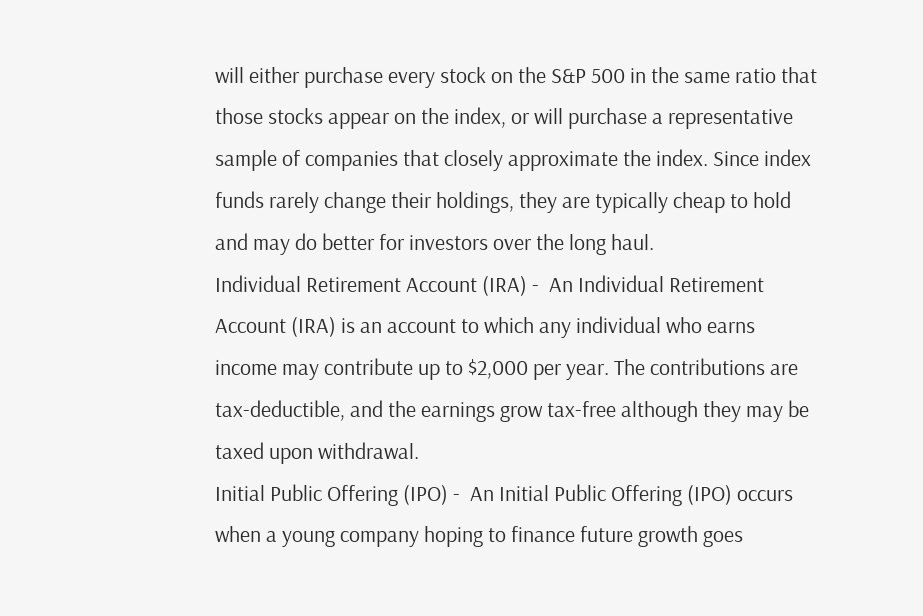will either purchase every stock on the S&P 500 in the same ratio that those stocks appear on the index, or will purchase a representative sample of companies that closely approximate the index. Since index funds rarely change their holdings, they are typically cheap to hold and may do better for investors over the long haul.
Individual Retirement Account (IRA) -  An Individual Retirement Account (IRA) is an account to which any individual who earns income may contribute up to $2,000 per year. The contributions are tax-deductible, and the earnings grow tax-free although they may be taxed upon withdrawal.
Initial Public Offering (IPO) -  An Initial Public Offering (IPO) occurs when a young company hoping to finance future growth goes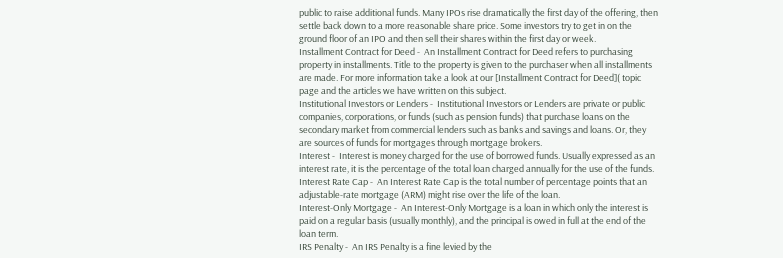public to raise additional funds. Many IPOs rise dramatically the first day of the offering, then settle back down to a more reasonable share price. Some investors try to get in on the ground floor of an IPO and then sell their shares within the first day or week.
Installment Contract for Deed -  An Installment Contract for Deed refers to purchasing property in installments. Title to the property is given to the purchaser when all installments are made. For more information take a look at our [Installment Contract for Deed]( topic page and the articles we have written on this subject.
Institutional Investors or Lenders -  Institutional Investors or Lenders are private or public companies, corporations, or funds (such as pension funds) that purchase loans on the secondary market from commercial lenders such as banks and savings and loans. Or, they are sources of funds for mortgages through mortgage brokers.
Interest -  Interest is money charged for the use of borrowed funds. Usually expressed as an interest rate, it is the percentage of the total loan charged annually for the use of the funds.
Interest Rate Cap -  An Interest Rate Cap is the total number of percentage points that an adjustable-rate mortgage (ARM) might rise over the life of the loan.
Interest-Only Mortgage -  An Interest-Only Mortgage is a loan in which only the interest is paid on a regular basis (usually monthly), and the principal is owed in full at the end of the loan term.
IRS Penalty -  An IRS Penalty is a fine levied by the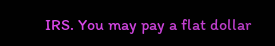IRS. You may pay a flat dollar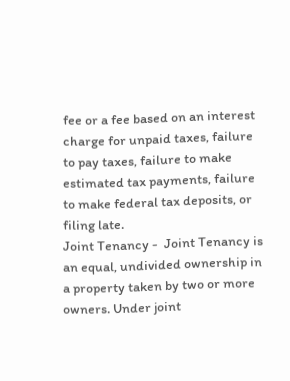fee or a fee based on an interest charge for unpaid taxes, failure to pay taxes, failure to make estimated tax payments, failure to make federal tax deposits, or filing late.
Joint Tenancy -  Joint Tenancy is an equal, undivided ownership in a property taken by two or more owners. Under joint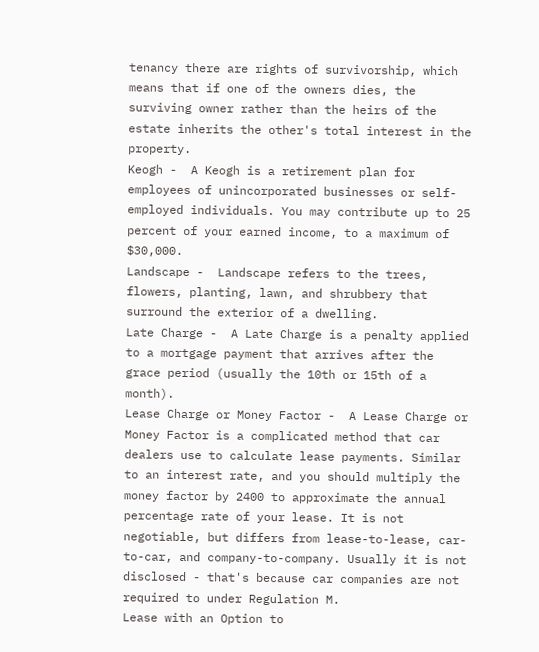tenancy there are rights of survivorship, which means that if one of the owners dies, the surviving owner rather than the heirs of the estate inherits the other's total interest in the property.
Keogh -  A Keogh is a retirement plan for employees of unincorporated businesses or self-employed individuals. You may contribute up to 25 percent of your earned income, to a maximum of $30,000.
Landscape -  Landscape refers to the trees, flowers, planting, lawn, and shrubbery that surround the exterior of a dwelling.
Late Charge -  A Late Charge is a penalty applied to a mortgage payment that arrives after the grace period (usually the 10th or 15th of a month).
Lease Charge or Money Factor -  A Lease Charge or Money Factor is a complicated method that car dealers use to calculate lease payments. Similar to an interest rate, and you should multiply the money factor by 2400 to approximate the annual percentage rate of your lease. It is not negotiable, but differs from lease-to-lease, car-to-car, and company-to-company. Usually it is not disclosed - that's because car companies are not required to under Regulation M.
Lease with an Option to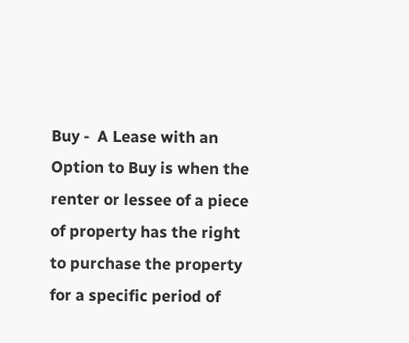Buy -  A Lease with an Option to Buy is when the renter or lessee of a piece of property has the right to purchase the property for a specific period of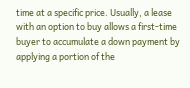time at a specific price. Usually, a lease with an option to buy allows a first-time buyer to accumulate a down payment by applying a portion of the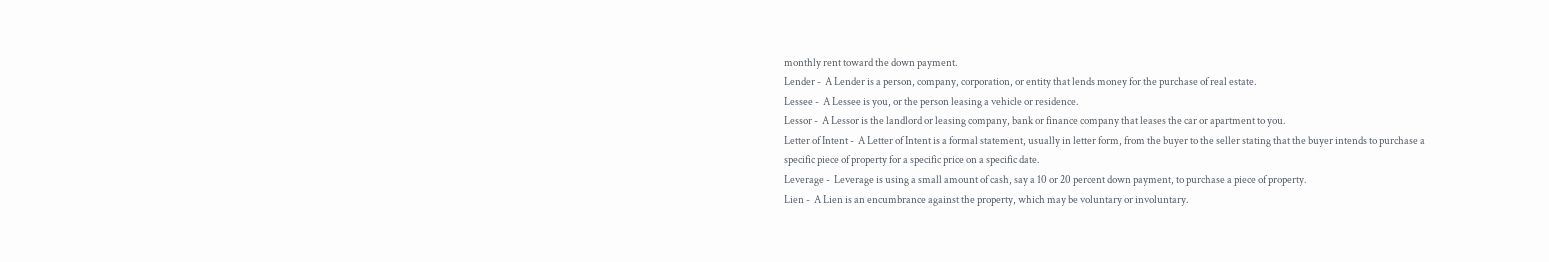monthly rent toward the down payment.
Lender -  A Lender is a person, company, corporation, or entity that lends money for the purchase of real estate.
Lessee -  A Lessee is you, or the person leasing a vehicle or residence.
Lessor -  A Lessor is the landlord or leasing company, bank or finance company that leases the car or apartment to you.
Letter of Intent -  A Letter of Intent is a formal statement, usually in letter form, from the buyer to the seller stating that the buyer intends to purchase a specific piece of property for a specific price on a specific date.
Leverage -  Leverage is using a small amount of cash, say a 10 or 20 percent down payment, to purchase a piece of property.
Lien -  A Lien is an encumbrance against the property, which may be voluntary or involuntary.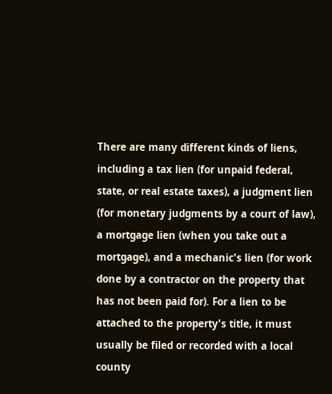There are many different kinds of liens, including a tax lien (for unpaid federal, state, or real estate taxes), a judgment lien (for monetary judgments by a court of law), a mortgage lien (when you take out a mortgage), and a mechanic's lien (for work done by a contractor on the property that has not been paid for). For a lien to be attached to the property's title, it must usually be filed or recorded with a local county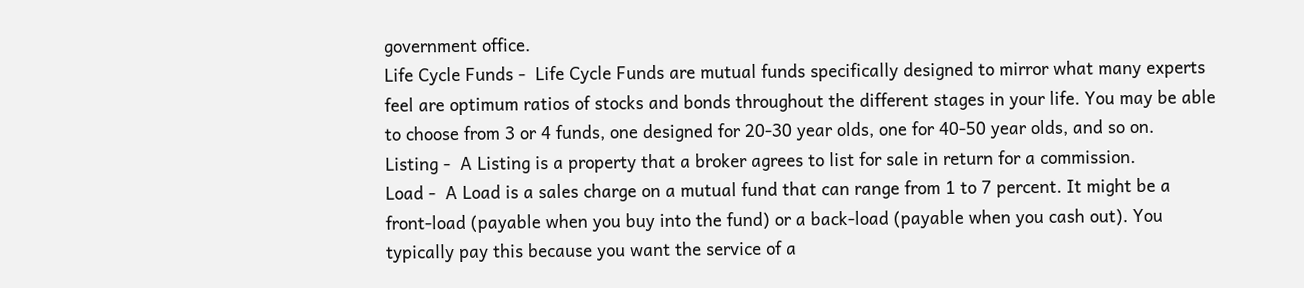government office.
Life Cycle Funds -  Life Cycle Funds are mutual funds specifically designed to mirror what many experts feel are optimum ratios of stocks and bonds throughout the different stages in your life. You may be able to choose from 3 or 4 funds, one designed for 20-30 year olds, one for 40-50 year olds, and so on.
Listing -  A Listing is a property that a broker agrees to list for sale in return for a commission.
Load -  A Load is a sales charge on a mutual fund that can range from 1 to 7 percent. It might be a front-load (payable when you buy into the fund) or a back-load (payable when you cash out). You typically pay this because you want the service of a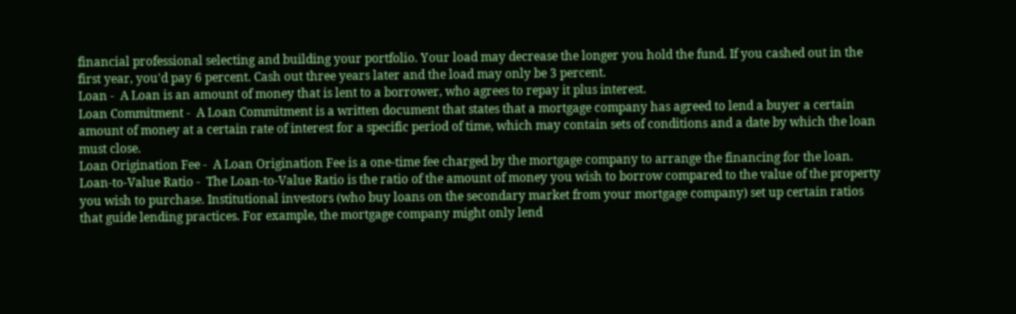financial professional selecting and building your portfolio. Your load may decrease the longer you hold the fund. If you cashed out in the first year, you'd pay 6 percent. Cash out three years later and the load may only be 3 percent.
Loan -  A Loan is an amount of money that is lent to a borrower, who agrees to repay it plus interest.
Loan Commitment -  A Loan Commitment is a written document that states that a mortgage company has agreed to lend a buyer a certain amount of money at a certain rate of interest for a specific period of time, which may contain sets of conditions and a date by which the loan must close.
Loan Origination Fee -  A Loan Origination Fee is a one-time fee charged by the mortgage company to arrange the financing for the loan.
Loan-to-Value Ratio -  The Loan-to-Value Ratio is the ratio of the amount of money you wish to borrow compared to the value of the property you wish to purchase. Institutional investors (who buy loans on the secondary market from your mortgage company) set up certain ratios that guide lending practices. For example, the mortgage company might only lend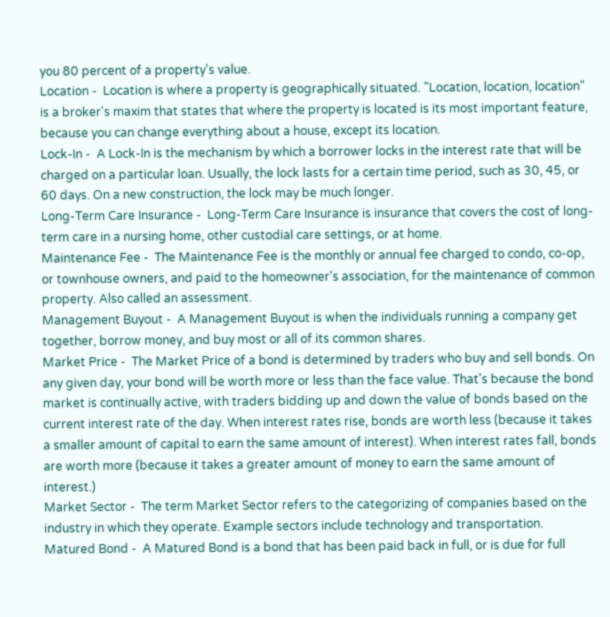you 80 percent of a property's value.
Location -  Location is where a property is geographically situated. "Location, location, location" is a broker's maxim that states that where the property is located is its most important feature, because you can change everything about a house, except its location.
Lock-In -  A Lock-In is the mechanism by which a borrower locks in the interest rate that will be charged on a particular loan. Usually, the lock lasts for a certain time period, such as 30, 45, or 60 days. On a new construction, the lock may be much longer.
Long-Term Care Insurance -  Long-Term Care Insurance is insurance that covers the cost of long-term care in a nursing home, other custodial care settings, or at home.
Maintenance Fee -  The Maintenance Fee is the monthly or annual fee charged to condo, co-op, or townhouse owners, and paid to the homeowner's association, for the maintenance of common property. Also called an assessment.
Management Buyout -  A Management Buyout is when the individuals running a company get together, borrow money, and buy most or all of its common shares.
Market Price -  The Market Price of a bond is determined by traders who buy and sell bonds. On any given day, your bond will be worth more or less than the face value. That's because the bond market is continually active, with traders bidding up and down the value of bonds based on the current interest rate of the day. When interest rates rise, bonds are worth less (because it takes a smaller amount of capital to earn the same amount of interest). When interest rates fall, bonds are worth more (because it takes a greater amount of money to earn the same amount of interest.)
Market Sector -  The term Market Sector refers to the categorizing of companies based on the industry in which they operate. Example sectors include technology and transportation.
Matured Bond -  A Matured Bond is a bond that has been paid back in full, or is due for full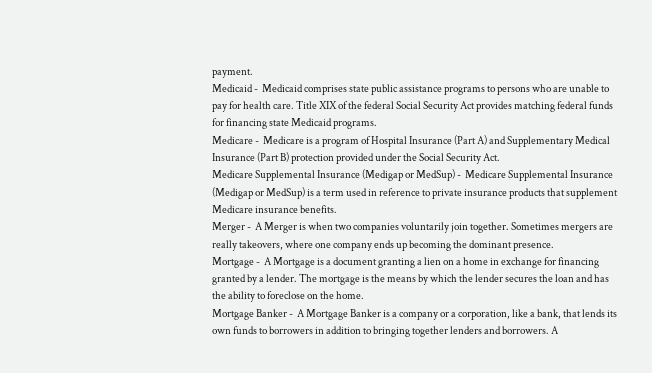payment.
Medicaid -  Medicaid comprises state public assistance programs to persons who are unable to pay for health care. Title XIX of the federal Social Security Act provides matching federal funds for financing state Medicaid programs.
Medicare -  Medicare is a program of Hospital Insurance (Part A) and Supplementary Medical Insurance (Part B) protection provided under the Social Security Act.
Medicare Supplemental Insurance (Medigap or MedSup) -  Medicare Supplemental Insurance (Medigap or MedSup) is a term used in reference to private insurance products that supplement Medicare insurance benefits.
Merger -  A Merger is when two companies voluntarily join together. Sometimes mergers are really takeovers, where one company ends up becoming the dominant presence.
Mortgage -  A Mortgage is a document granting a lien on a home in exchange for financing granted by a lender. The mortgage is the means by which the lender secures the loan and has the ability to foreclose on the home.
Mortgage Banker -  A Mortgage Banker is a company or a corporation, like a bank, that lends its own funds to borrowers in addition to bringing together lenders and borrowers. A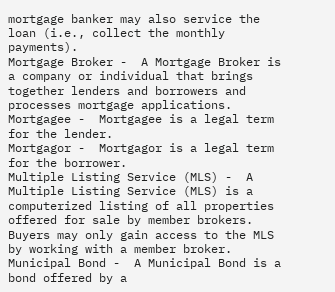mortgage banker may also service the loan (i.e., collect the monthly payments).
Mortgage Broker -  A Mortgage Broker is a company or individual that brings together lenders and borrowers and processes mortgage applications.
Mortgagee -  Mortgagee is a legal term for the lender.
Mortgagor -  Mortgagor is a legal term for the borrower.
Multiple Listing Service (MLS) -  A Multiple Listing Service (MLS) is a computerized listing of all properties offered for sale by member brokers. Buyers may only gain access to the MLS by working with a member broker.
Municipal Bond -  A Municipal Bond is a bond offered by a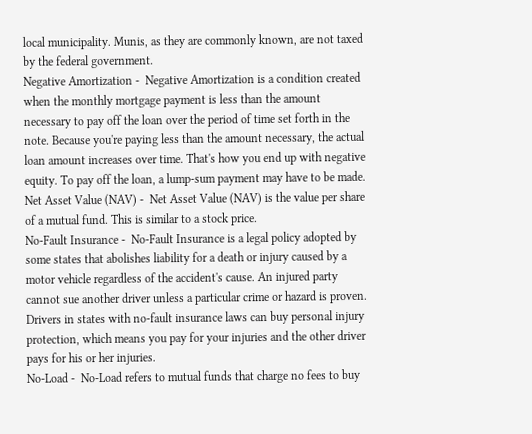local municipality. Munis, as they are commonly known, are not taxed by the federal government.
Negative Amortization -  Negative Amortization is a condition created when the monthly mortgage payment is less than the amount necessary to pay off the loan over the period of time set forth in the note. Because you're paying less than the amount necessary, the actual loan amount increases over time. That's how you end up with negative equity. To pay off the loan, a lump-sum payment may have to be made.
Net Asset Value (NAV) -  Net Asset Value (NAV) is the value per share of a mutual fund. This is similar to a stock price.
No-Fault Insurance -  No-Fault Insurance is a legal policy adopted by some states that abolishes liability for a death or injury caused by a motor vehicle regardless of the accident's cause. An injured party cannot sue another driver unless a particular crime or hazard is proven. Drivers in states with no-fault insurance laws can buy personal injury protection, which means you pay for your injuries and the other driver pays for his or her injuries.
No-Load -  No-Load refers to mutual funds that charge no fees to buy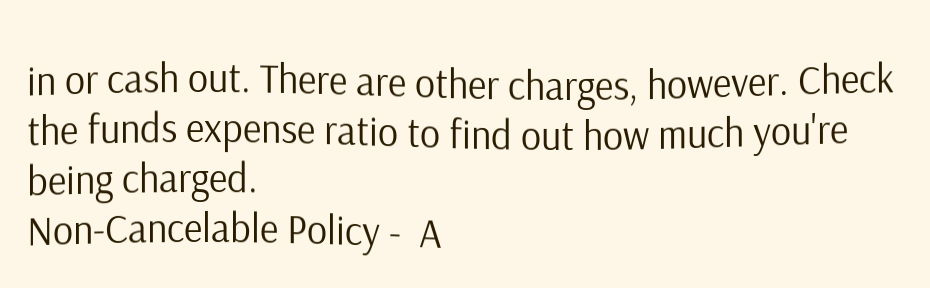in or cash out. There are other charges, however. Check the funds expense ratio to find out how much you're being charged.
Non-Cancelable Policy -  A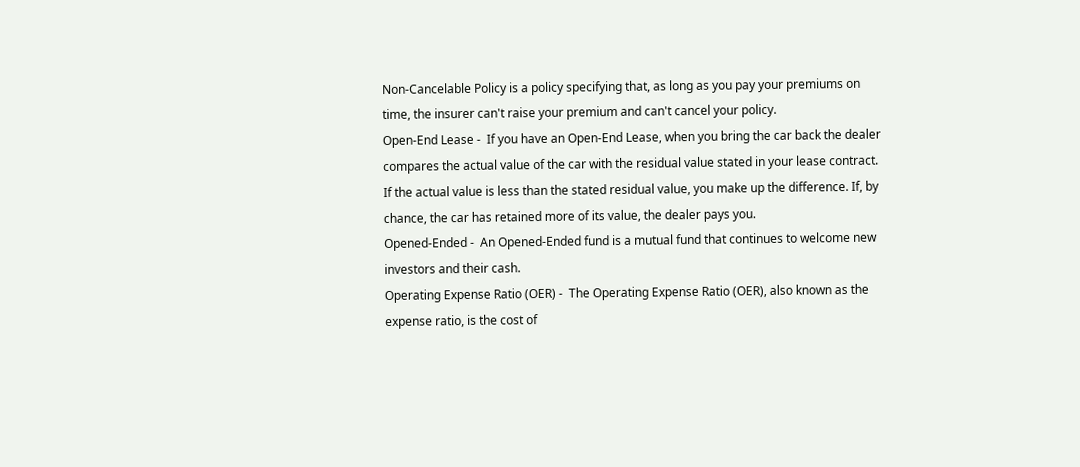Non-Cancelable Policy is a policy specifying that, as long as you pay your premiums on time, the insurer can't raise your premium and can't cancel your policy.
Open-End Lease -  If you have an Open-End Lease, when you bring the car back the dealer compares the actual value of the car with the residual value stated in your lease contract. If the actual value is less than the stated residual value, you make up the difference. If, by chance, the car has retained more of its value, the dealer pays you.
Opened-Ended -  An Opened-Ended fund is a mutual fund that continues to welcome new investors and their cash.
Operating Expense Ratio (OER) -  The Operating Expense Ratio (OER), also known as the expense ratio, is the cost of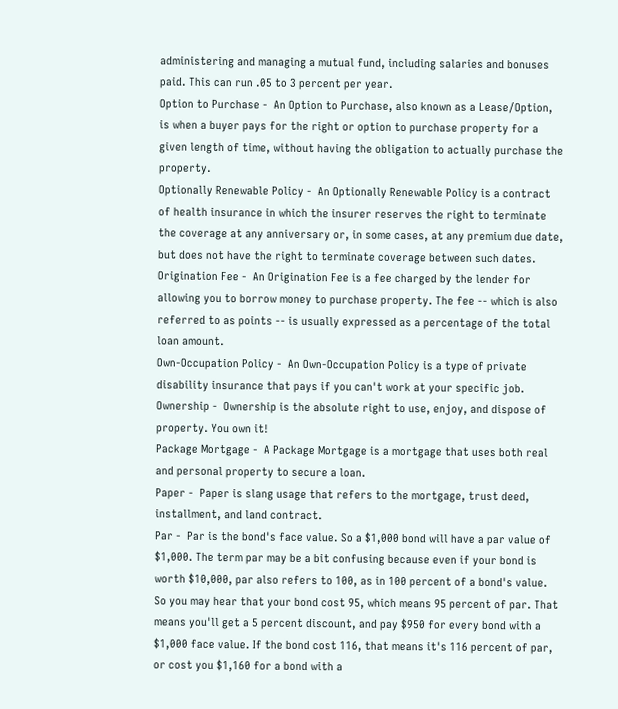administering and managing a mutual fund, including salaries and bonuses paid. This can run .05 to 3 percent per year.
Option to Purchase -  An Option to Purchase, also known as a Lease/Option, is when a buyer pays for the right or option to purchase property for a given length of time, without having the obligation to actually purchase the property.
Optionally Renewable Policy -  An Optionally Renewable Policy is a contract of health insurance in which the insurer reserves the right to terminate the coverage at any anniversary or, in some cases, at any premium due date, but does not have the right to terminate coverage between such dates.
Origination Fee -  An Origination Fee is a fee charged by the lender for allowing you to borrow money to purchase property. The fee -- which is also referred to as points -- is usually expressed as a percentage of the total loan amount.
Own-Occupation Policy -  An Own-Occupation Policy is a type of private disability insurance that pays if you can't work at your specific job.
Ownership -  Ownership is the absolute right to use, enjoy, and dispose of property. You own it!
Package Mortgage -  A Package Mortgage is a mortgage that uses both real and personal property to secure a loan.
Paper -  Paper is slang usage that refers to the mortgage, trust deed, installment, and land contract.
Par -  Par is the bond's face value. So a $1,000 bond will have a par value of $1,000. The term par may be a bit confusing because even if your bond is worth $10,000, par also refers to 100, as in 100 percent of a bond's value. So you may hear that your bond cost 95, which means 95 percent of par. That means you'll get a 5 percent discount, and pay $950 for every bond with a $1,000 face value. If the bond cost 116, that means it's 116 percent of par, or cost you $1,160 for a bond with a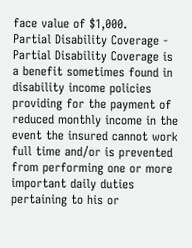face value of $1,000.
Partial Disability Coverage -  Partial Disability Coverage is a benefit sometimes found in disability income policies providing for the payment of reduced monthly income in the event the insured cannot work full time and/or is prevented from performing one or more important daily duties pertaining to his or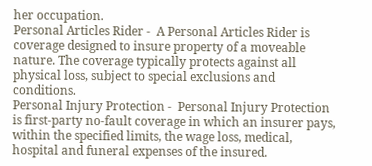her occupation.
Personal Articles Rider -  A Personal Articles Rider is coverage designed to insure property of a moveable nature. The coverage typically protects against all physical loss, subject to special exclusions and conditions.
Personal Injury Protection -  Personal Injury Protection is first-party no-fault coverage in which an insurer pays, within the specified limits, the wage loss, medical, hospital and funeral expenses of the insured.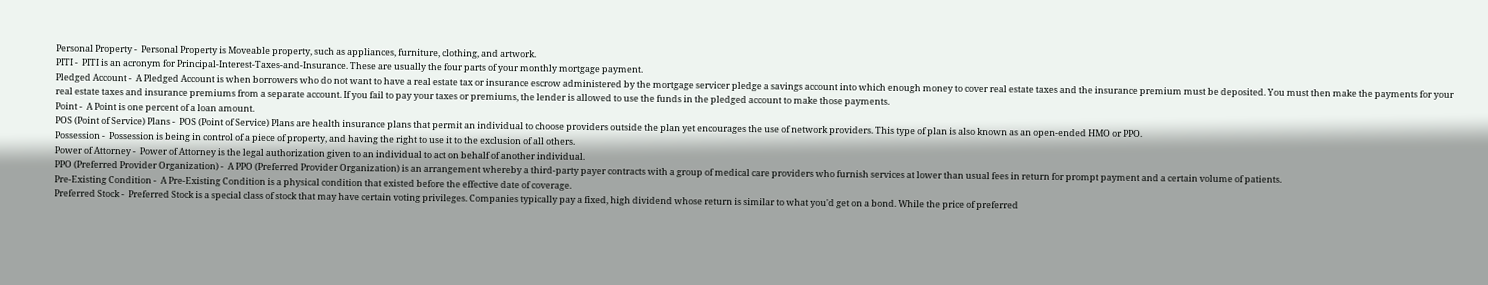Personal Property -  Personal Property is Moveable property, such as appliances, furniture, clothing, and artwork.
PITI -  PITI is an acronym for Principal-Interest-Taxes-and-Insurance. These are usually the four parts of your monthly mortgage payment.
Pledged Account -  A Pledged Account is when borrowers who do not want to have a real estate tax or insurance escrow administered by the mortgage servicer pledge a savings account into which enough money to cover real estate taxes and the insurance premium must be deposited. You must then make the payments for your real estate taxes and insurance premiums from a separate account. If you fail to pay your taxes or premiums, the lender is allowed to use the funds in the pledged account to make those payments.
Point -  A Point is one percent of a loan amount.
POS (Point of Service) Plans -  POS (Point of Service) Plans are health insurance plans that permit an individual to choose providers outside the plan yet encourages the use of network providers. This type of plan is also known as an open-ended HMO or PPO.
Possession -  Possession is being in control of a piece of property, and having the right to use it to the exclusion of all others.
Power of Attorney -  Power of Attorney is the legal authorization given to an individual to act on behalf of another individual.
PPO (Preferred Provider Organization) -  A PPO (Preferred Provider Organization) is an arrangement whereby a third-party payer contracts with a group of medical care providers who furnish services at lower than usual fees in return for prompt payment and a certain volume of patients.
Pre-Existing Condition -  A Pre-Existing Condition is a physical condition that existed before the effective date of coverage.
Preferred Stock -  Preferred Stock is a special class of stock that may have certain voting privileges. Companies typically pay a fixed, high dividend whose return is similar to what you'd get on a bond. While the price of preferred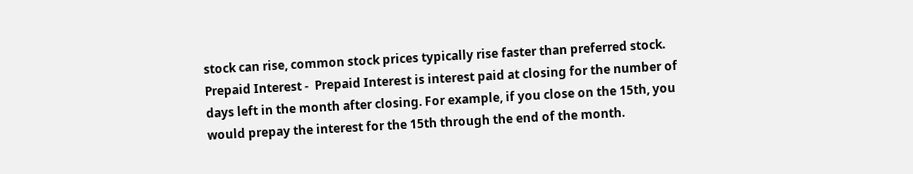stock can rise, common stock prices typically rise faster than preferred stock.
Prepaid Interest -  Prepaid Interest is interest paid at closing for the number of days left in the month after closing. For example, if you close on the 15th, you would prepay the interest for the 15th through the end of the month.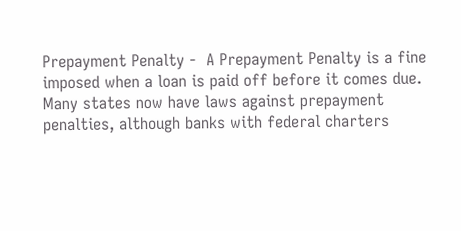Prepayment Penalty -  A Prepayment Penalty is a fine imposed when a loan is paid off before it comes due. Many states now have laws against prepayment penalties, although banks with federal charters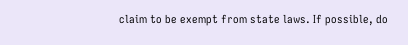claim to be exempt from state laws. If possible, do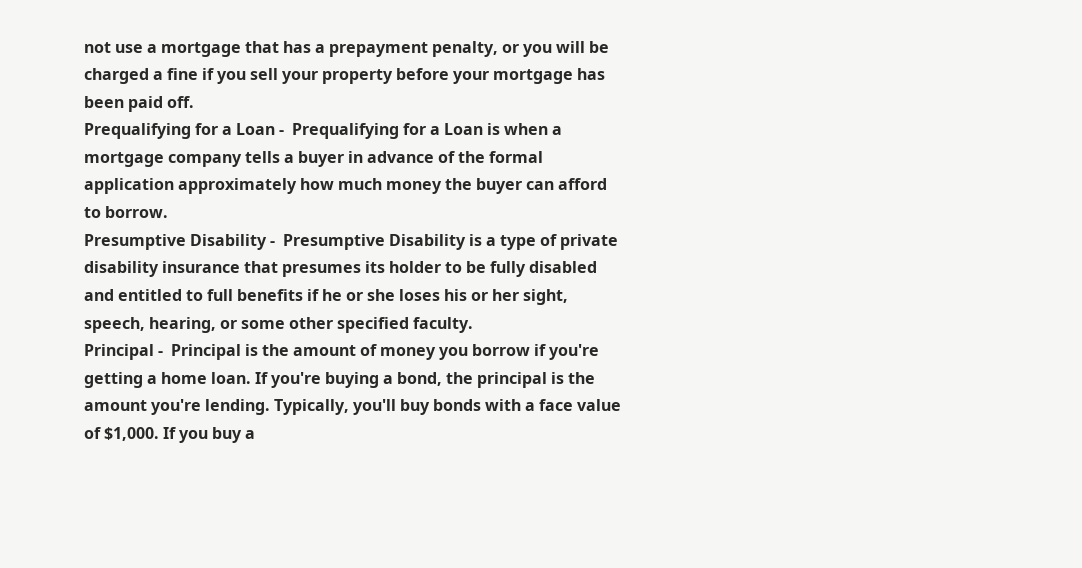not use a mortgage that has a prepayment penalty, or you will be charged a fine if you sell your property before your mortgage has been paid off.
Prequalifying for a Loan -  Prequalifying for a Loan is when a mortgage company tells a buyer in advance of the formal application approximately how much money the buyer can afford to borrow.
Presumptive Disability -  Presumptive Disability is a type of private disability insurance that presumes its holder to be fully disabled and entitled to full benefits if he or she loses his or her sight, speech, hearing, or some other specified faculty.
Principal -  Principal is the amount of money you borrow if you're getting a home loan. If you're buying a bond, the principal is the amount you're lending. Typically, you'll buy bonds with a face value of $1,000. If you buy a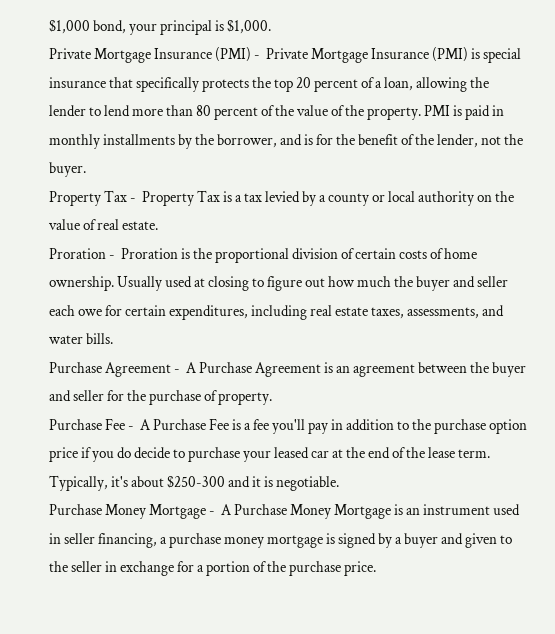$1,000 bond, your principal is $1,000.
Private Mortgage Insurance (PMI) -  Private Mortgage Insurance (PMI) is special insurance that specifically protects the top 20 percent of a loan, allowing the lender to lend more than 80 percent of the value of the property. PMI is paid in monthly installments by the borrower, and is for the benefit of the lender, not the buyer.
Property Tax -  Property Tax is a tax levied by a county or local authority on the value of real estate.
Proration -  Proration is the proportional division of certain costs of home ownership. Usually used at closing to figure out how much the buyer and seller each owe for certain expenditures, including real estate taxes, assessments, and water bills.
Purchase Agreement -  A Purchase Agreement is an agreement between the buyer and seller for the purchase of property.
Purchase Fee -  A Purchase Fee is a fee you'll pay in addition to the purchase option price if you do decide to purchase your leased car at the end of the lease term. Typically, it's about $250-300 and it is negotiable.
Purchase Money Mortgage -  A Purchase Money Mortgage is an instrument used in seller financing, a purchase money mortgage is signed by a buyer and given to the seller in exchange for a portion of the purchase price.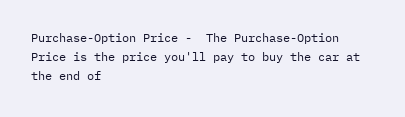Purchase-Option Price -  The Purchase-Option Price is the price you'll pay to buy the car at the end of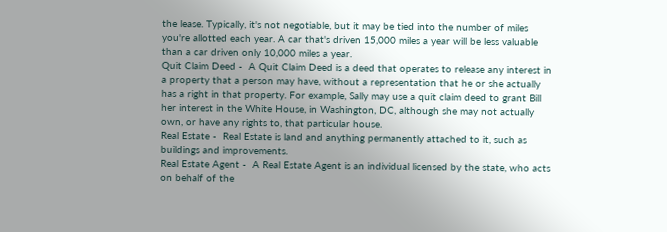the lease. Typically, it's not negotiable, but it may be tied into the number of miles you're allotted each year. A car that's driven 15,000 miles a year will be less valuable than a car driven only 10,000 miles a year.
Quit Claim Deed -  A Quit Claim Deed is a deed that operates to release any interest in a property that a person may have, without a representation that he or she actually has a right in that property. For example, Sally may use a quit claim deed to grant Bill her interest in the White House, in Washington, DC, although she may not actually own, or have any rights to, that particular house.
Real Estate -  Real Estate is land and anything permanently attached to it, such as buildings and improvements.
Real Estate Agent -  A Real Estate Agent is an individual licensed by the state, who acts on behalf of the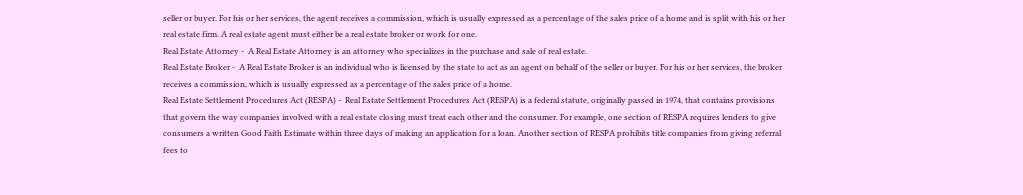seller or buyer. For his or her services, the agent receives a commission, which is usually expressed as a percentage of the sales price of a home and is split with his or her real estate firm. A real estate agent must either be a real estate broker or work for one.
Real Estate Attorney -  A Real Estate Attorney is an attorney who specializes in the purchase and sale of real estate.
Real Estate Broker -  A Real Estate Broker is an individual who is licensed by the state to act as an agent on behalf of the seller or buyer. For his or her services, the broker receives a commission, which is usually expressed as a percentage of the sales price of a home.
Real Estate Settlement Procedures Act (RESPA) -  Real Estate Settlement Procedures Act (RESPA) is a federal statute, originally passed in 1974, that contains provisions that govern the way companies involved with a real estate closing must treat each other and the consumer. For example, one section of RESPA requires lenders to give consumers a written Good Faith Estimate within three days of making an application for a loan. Another section of RESPA prohibits title companies from giving referral fees to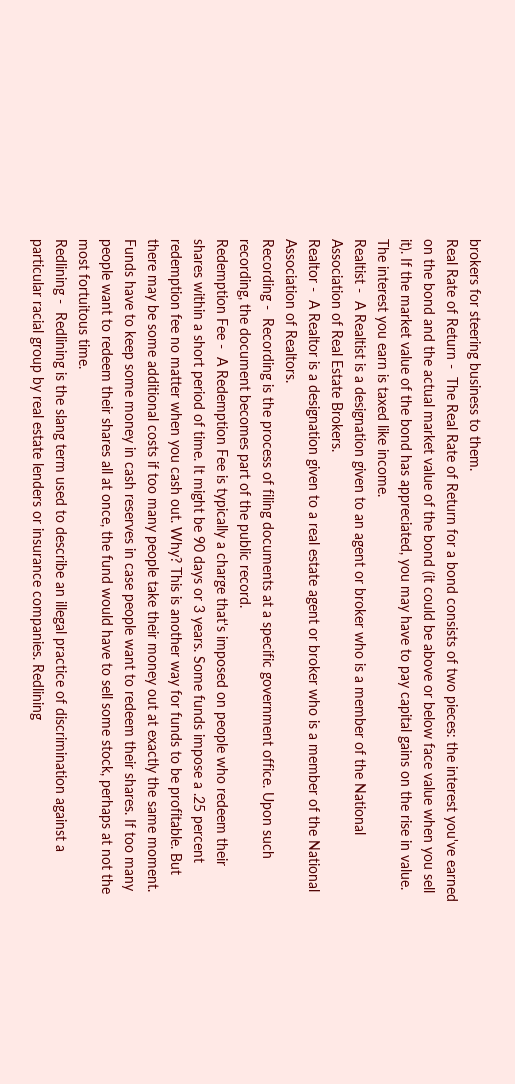brokers for steering business to them.
Real Rate of Return -  The Real Rate of Return for a bond consists of two pieces: the interest you've earned on the bond and the actual market value of the bond (it could be above or below face value when you sell it). If the market value of the bond has appreciated, you may have to pay capital gains on the rise in value. The interest you earn is taxed like income.
Realtist -  A Realtist is a designation given to an agent or broker who is a member of the National Association of Real Estate Brokers.
Realtor -  A Realtor is a designation given to a real estate agent or broker who is a member of the National Association of Realtors.
Recording -  Recording is the process of filing documents at a specific government office. Upon such recording, the document becomes part of the public record.
Redemption Fee -  A Redemption Fee is typically a charge that's imposed on people who redeem their shares within a short period of time. It might be 90 days or 3 years. Some funds impose a .25 percent redemption fee no matter when you cash out. Why? This is another way for funds to be profitable. But there may be some additional costs if too many people take their money out at exactly the same moment. Funds have to keep some money in cash reserves in case people want to redeem their shares. If too many people want to redeem their shares all at once, the fund would have to sell some stock, perhaps at not the most fortuitous time.
Redlining -  Redlining is the slang term used to describe an illegal practice of discrimination against a particular racial group by real estate lenders or insurance companies. Redlining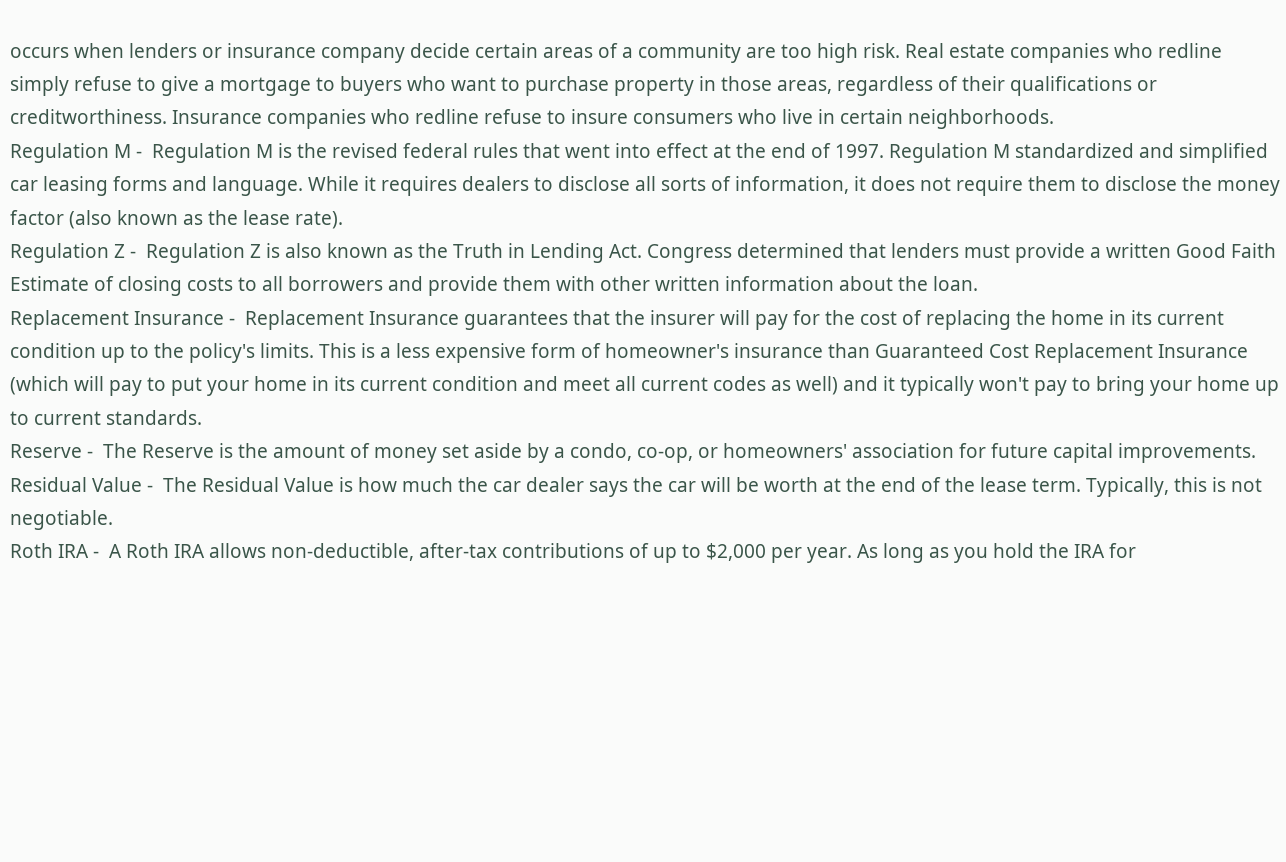occurs when lenders or insurance company decide certain areas of a community are too high risk. Real estate companies who redline simply refuse to give a mortgage to buyers who want to purchase property in those areas, regardless of their qualifications or creditworthiness. Insurance companies who redline refuse to insure consumers who live in certain neighborhoods.
Regulation M -  Regulation M is the revised federal rules that went into effect at the end of 1997. Regulation M standardized and simplified car leasing forms and language. While it requires dealers to disclose all sorts of information, it does not require them to disclose the money factor (also known as the lease rate).
Regulation Z -  Regulation Z is also known as the Truth in Lending Act. Congress determined that lenders must provide a written Good Faith Estimate of closing costs to all borrowers and provide them with other written information about the loan.
Replacement Insurance -  Replacement Insurance guarantees that the insurer will pay for the cost of replacing the home in its current condition up to the policy's limits. This is a less expensive form of homeowner's insurance than Guaranteed Cost Replacement Insurance (which will pay to put your home in its current condition and meet all current codes as well) and it typically won't pay to bring your home up to current standards.
Reserve -  The Reserve is the amount of money set aside by a condo, co-op, or homeowners' association for future capital improvements.
Residual Value -  The Residual Value is how much the car dealer says the car will be worth at the end of the lease term. Typically, this is not negotiable.
Roth IRA -  A Roth IRA allows non-deductible, after-tax contributions of up to $2,000 per year. As long as you hold the IRA for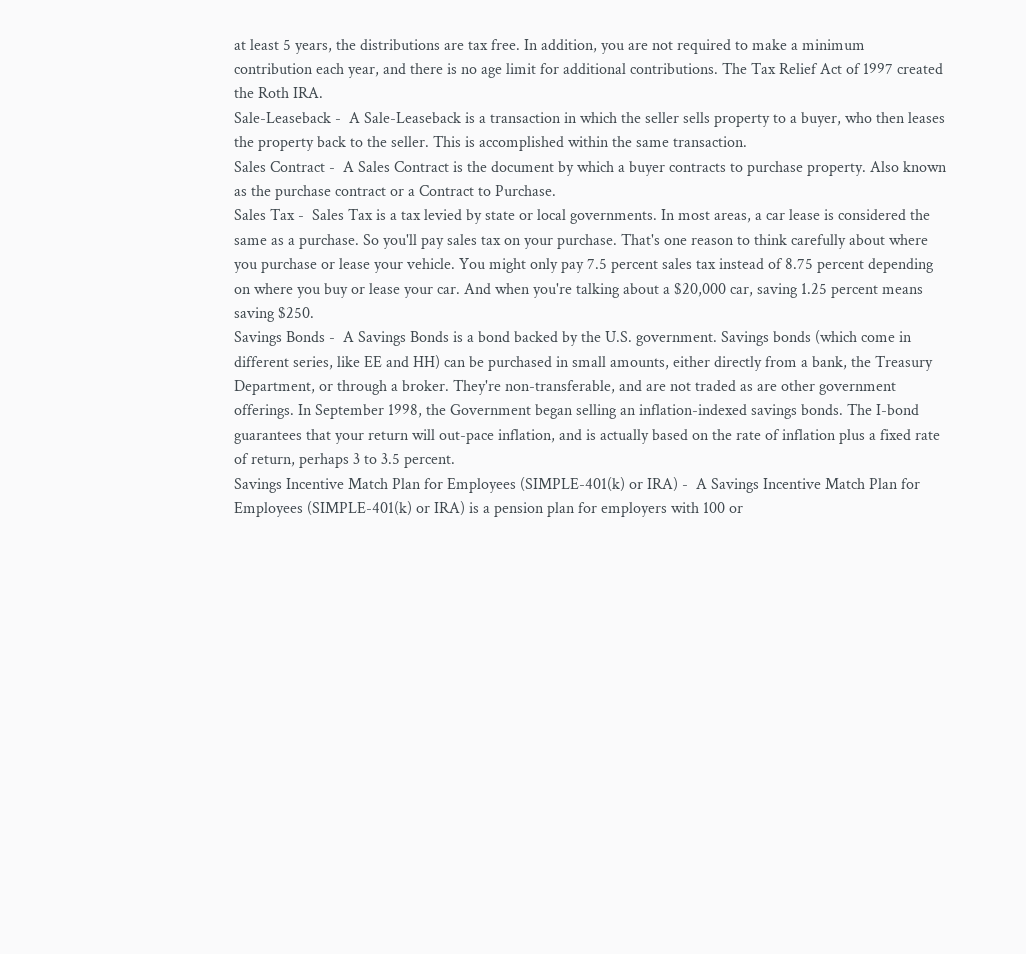at least 5 years, the distributions are tax free. In addition, you are not required to make a minimum contribution each year, and there is no age limit for additional contributions. The Tax Relief Act of 1997 created the Roth IRA.
Sale-Leaseback -  A Sale-Leaseback is a transaction in which the seller sells property to a buyer, who then leases the property back to the seller. This is accomplished within the same transaction.
Sales Contract -  A Sales Contract is the document by which a buyer contracts to purchase property. Also known as the purchase contract or a Contract to Purchase.
Sales Tax -  Sales Tax is a tax levied by state or local governments. In most areas, a car lease is considered the same as a purchase. So you'll pay sales tax on your purchase. That's one reason to think carefully about where you purchase or lease your vehicle. You might only pay 7.5 percent sales tax instead of 8.75 percent depending on where you buy or lease your car. And when you're talking about a $20,000 car, saving 1.25 percent means saving $250.
Savings Bonds -  A Savings Bonds is a bond backed by the U.S. government. Savings bonds (which come in different series, like EE and HH) can be purchased in small amounts, either directly from a bank, the Treasury Department, or through a broker. They're non-transferable, and are not traded as are other government offerings. In September 1998, the Government began selling an inflation-indexed savings bonds. The I-bond guarantees that your return will out-pace inflation, and is actually based on the rate of inflation plus a fixed rate of return, perhaps 3 to 3.5 percent.
Savings Incentive Match Plan for Employees (SIMPLE-401(k) or IRA) -  A Savings Incentive Match Plan for Employees (SIMPLE-401(k) or IRA) is a pension plan for employers with 100 or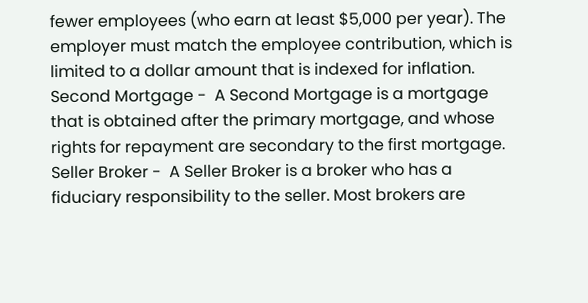fewer employees (who earn at least $5,000 per year). The employer must match the employee contribution, which is limited to a dollar amount that is indexed for inflation.
Second Mortgage -  A Second Mortgage is a mortgage that is obtained after the primary mortgage, and whose rights for repayment are secondary to the first mortgage.
Seller Broker -  A Seller Broker is a broker who has a fiduciary responsibility to the seller. Most brokers are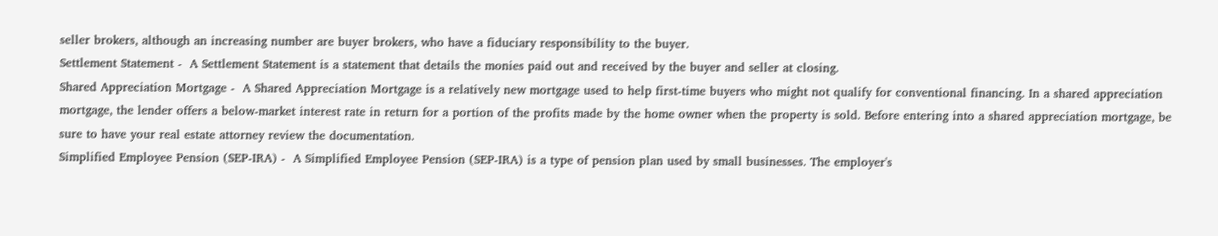seller brokers, although an increasing number are buyer brokers, who have a fiduciary responsibility to the buyer.
Settlement Statement -  A Settlement Statement is a statement that details the monies paid out and received by the buyer and seller at closing.
Shared Appreciation Mortgage -  A Shared Appreciation Mortgage is a relatively new mortgage used to help first-time buyers who might not qualify for conventional financing. In a shared appreciation mortgage, the lender offers a below-market interest rate in return for a portion of the profits made by the home owner when the property is sold. Before entering into a shared appreciation mortgage, be sure to have your real estate attorney review the documentation.
Simplified Employee Pension (SEP-IRA) -  A Simplified Employee Pension (SEP-IRA) is a type of pension plan used by small businesses. The employer's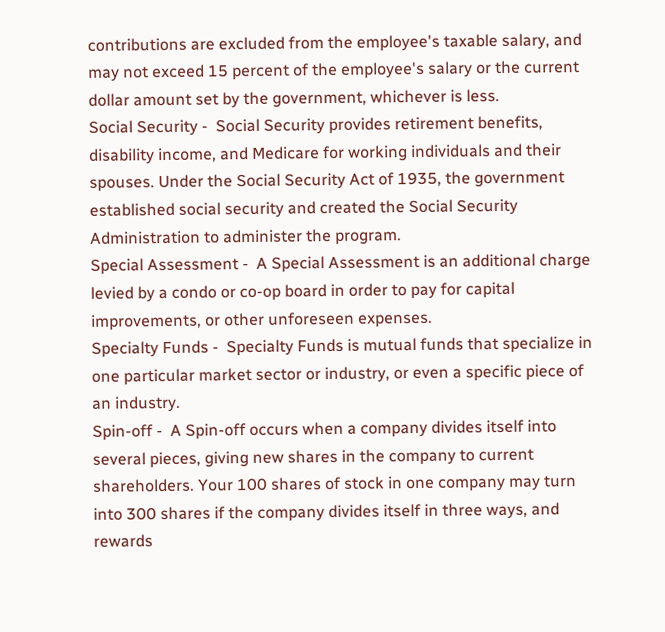contributions are excluded from the employee's taxable salary, and may not exceed 15 percent of the employee's salary or the current dollar amount set by the government, whichever is less.
Social Security -  Social Security provides retirement benefits, disability income, and Medicare for working individuals and their spouses. Under the Social Security Act of 1935, the government established social security and created the Social Security Administration to administer the program.
Special Assessment -  A Special Assessment is an additional charge levied by a condo or co-op board in order to pay for capital improvements, or other unforeseen expenses.
Specialty Funds -  Specialty Funds is mutual funds that specialize in one particular market sector or industry, or even a specific piece of an industry.
Spin-off -  A Spin-off occurs when a company divides itself into several pieces, giving new shares in the company to current shareholders. Your 100 shares of stock in one company may turn into 300 shares if the company divides itself in three ways, and rewards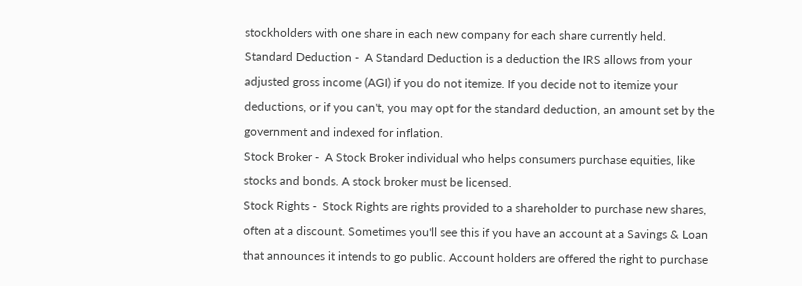stockholders with one share in each new company for each share currently held.
Standard Deduction -  A Standard Deduction is a deduction the IRS allows from your adjusted gross income (AGI) if you do not itemize. If you decide not to itemize your deductions, or if you can't, you may opt for the standard deduction, an amount set by the government and indexed for inflation.
Stock Broker -  A Stock Broker individual who helps consumers purchase equities, like stocks and bonds. A stock broker must be licensed.
Stock Rights -  Stock Rights are rights provided to a shareholder to purchase new shares, often at a discount. Sometimes you'll see this if you have an account at a Savings & Loan that announces it intends to go public. Account holders are offered the right to purchase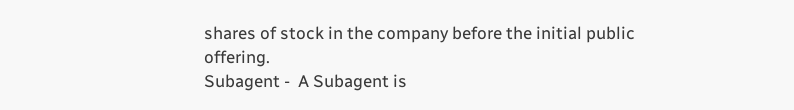shares of stock in the company before the initial public offering.
Subagent -  A Subagent is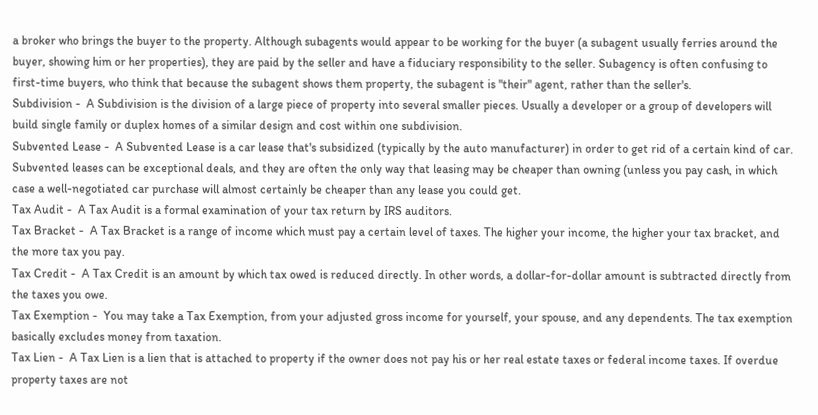a broker who brings the buyer to the property. Although subagents would appear to be working for the buyer (a subagent usually ferries around the buyer, showing him or her properties), they are paid by the seller and have a fiduciary responsibility to the seller. Subagency is often confusing to first-time buyers, who think that because the subagent shows them property, the subagent is "their" agent, rather than the seller's.
Subdivision -  A Subdivision is the division of a large piece of property into several smaller pieces. Usually a developer or a group of developers will build single family or duplex homes of a similar design and cost within one subdivision.
Subvented Lease -  A Subvented Lease is a car lease that's subsidized (typically by the auto manufacturer) in order to get rid of a certain kind of car. Subvented leases can be exceptional deals, and they are often the only way that leasing may be cheaper than owning (unless you pay cash, in which case a well-negotiated car purchase will almost certainly be cheaper than any lease you could get.
Tax Audit -  A Tax Audit is a formal examination of your tax return by IRS auditors.
Tax Bracket -  A Tax Bracket is a range of income which must pay a certain level of taxes. The higher your income, the higher your tax bracket, and the more tax you pay.
Tax Credit -  A Tax Credit is an amount by which tax owed is reduced directly. In other words, a dollar-for-dollar amount is subtracted directly from the taxes you owe.
Tax Exemption -  You may take a Tax Exemption, from your adjusted gross income for yourself, your spouse, and any dependents. The tax exemption basically excludes money from taxation.
Tax Lien -  A Tax Lien is a lien that is attached to property if the owner does not pay his or her real estate taxes or federal income taxes. If overdue property taxes are not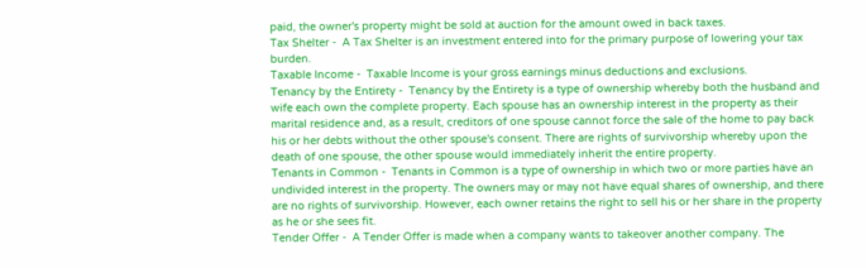paid, the owner's property might be sold at auction for the amount owed in back taxes.
Tax Shelter -  A Tax Shelter is an investment entered into for the primary purpose of lowering your tax burden.
Taxable Income -  Taxable Income is your gross earnings minus deductions and exclusions.
Tenancy by the Entirety -  Tenancy by the Entirety is a type of ownership whereby both the husband and wife each own the complete property. Each spouse has an ownership interest in the property as their marital residence and, as a result, creditors of one spouse cannot force the sale of the home to pay back his or her debts without the other spouse's consent. There are rights of survivorship whereby upon the death of one spouse, the other spouse would immediately inherit the entire property.
Tenants in Common -  Tenants in Common is a type of ownership in which two or more parties have an undivided interest in the property. The owners may or may not have equal shares of ownership, and there are no rights of survivorship. However, each owner retains the right to sell his or her share in the property as he or she sees fit.
Tender Offer -  A Tender Offer is made when a company wants to takeover another company. The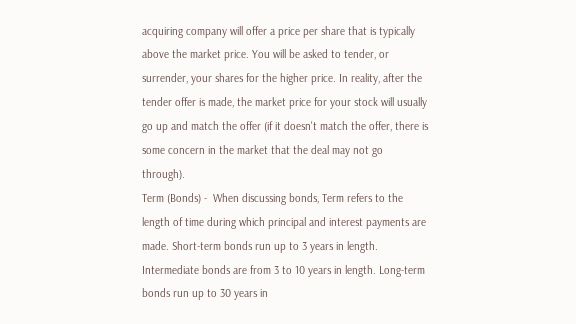acquiring company will offer a price per share that is typically above the market price. You will be asked to tender, or surrender, your shares for the higher price. In reality, after the tender offer is made, the market price for your stock will usually go up and match the offer (if it doesn't match the offer, there is some concern in the market that the deal may not go through).
Term (Bonds) -  When discussing bonds, Term refers to the length of time during which principal and interest payments are made. Short-term bonds run up to 3 years in length. Intermediate bonds are from 3 to 10 years in length. Long-term bonds run up to 30 years in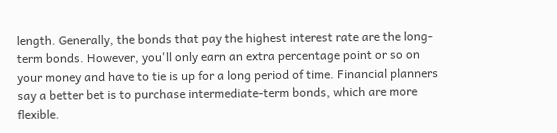length. Generally, the bonds that pay the highest interest rate are the long-term bonds. However, you'll only earn an extra percentage point or so on your money and have to tie is up for a long period of time. Financial planners say a better bet is to purchase intermediate-term bonds, which are more flexible.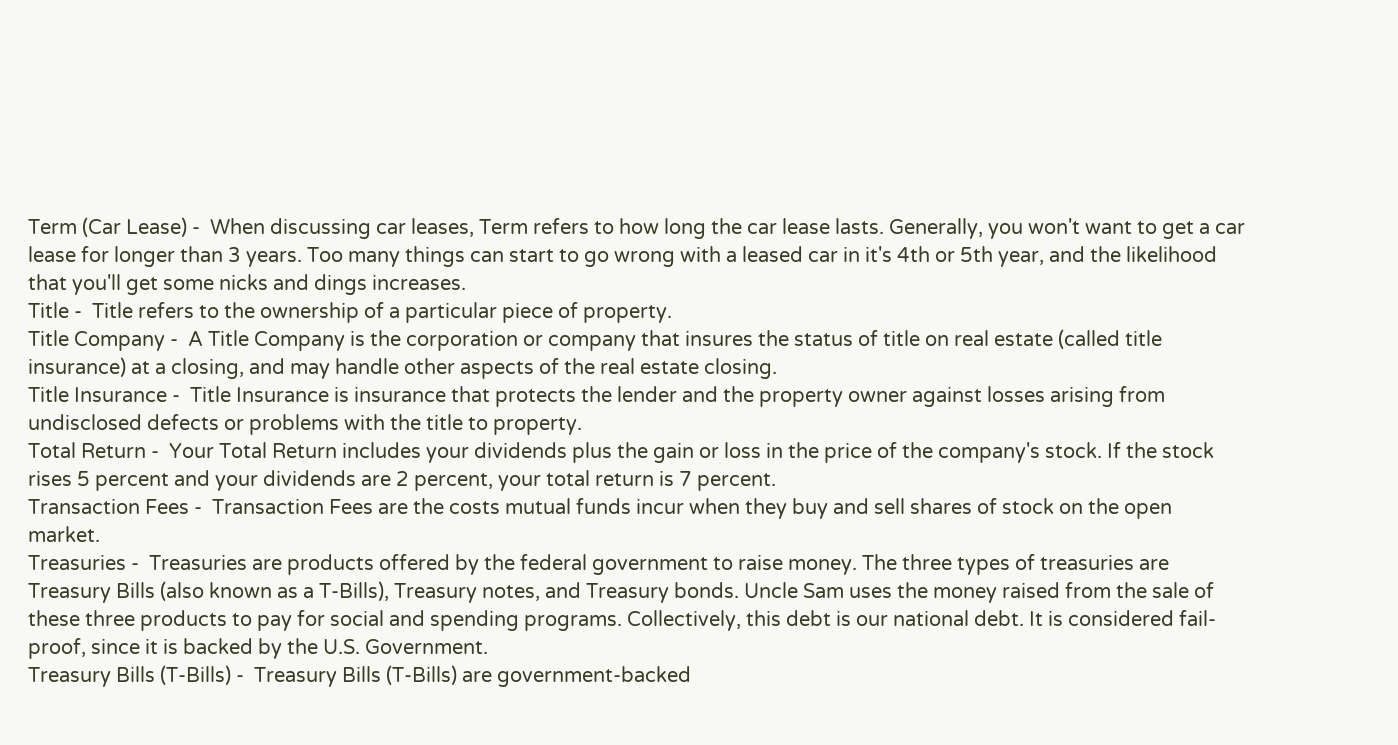Term (Car Lease) -  When discussing car leases, Term refers to how long the car lease lasts. Generally, you won't want to get a car lease for longer than 3 years. Too many things can start to go wrong with a leased car in it's 4th or 5th year, and the likelihood that you'll get some nicks and dings increases.
Title -  Title refers to the ownership of a particular piece of property.
Title Company -  A Title Company is the corporation or company that insures the status of title on real estate (called title insurance) at a closing, and may handle other aspects of the real estate closing.
Title Insurance -  Title Insurance is insurance that protects the lender and the property owner against losses arising from undisclosed defects or problems with the title to property.
Total Return -  Your Total Return includes your dividends plus the gain or loss in the price of the company's stock. If the stock rises 5 percent and your dividends are 2 percent, your total return is 7 percent.
Transaction Fees -  Transaction Fees are the costs mutual funds incur when they buy and sell shares of stock on the open market.
Treasuries -  Treasuries are products offered by the federal government to raise money. The three types of treasuries are Treasury Bills (also known as a T-Bills), Treasury notes, and Treasury bonds. Uncle Sam uses the money raised from the sale of these three products to pay for social and spending programs. Collectively, this debt is our national debt. It is considered fail-proof, since it is backed by the U.S. Government.
Treasury Bills (T-Bills) -  Treasury Bills (T-Bills) are government-backed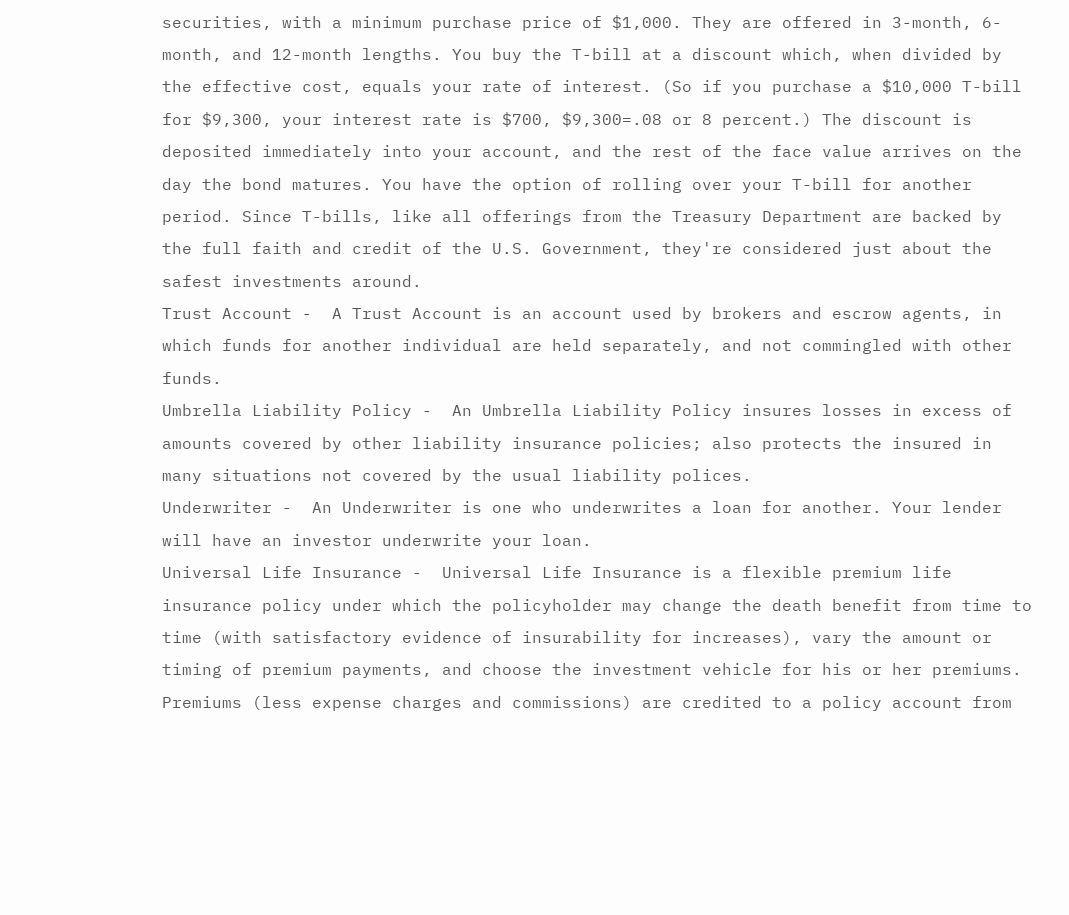securities, with a minimum purchase price of $1,000. They are offered in 3-month, 6-month, and 12-month lengths. You buy the T-bill at a discount which, when divided by the effective cost, equals your rate of interest. (So if you purchase a $10,000 T-bill for $9,300, your interest rate is $700, $9,300=.08 or 8 percent.) The discount is deposited immediately into your account, and the rest of the face value arrives on the day the bond matures. You have the option of rolling over your T-bill for another period. Since T-bills, like all offerings from the Treasury Department are backed by the full faith and credit of the U.S. Government, they're considered just about the safest investments around.
Trust Account -  A Trust Account is an account used by brokers and escrow agents, in which funds for another individual are held separately, and not commingled with other funds.
Umbrella Liability Policy -  An Umbrella Liability Policy insures losses in excess of amounts covered by other liability insurance policies; also protects the insured in many situations not covered by the usual liability polices.
Underwriter -  An Underwriter is one who underwrites a loan for another. Your lender will have an investor underwrite your loan.
Universal Life Insurance -  Universal Life Insurance is a flexible premium life insurance policy under which the policyholder may change the death benefit from time to time (with satisfactory evidence of insurability for increases), vary the amount or timing of premium payments, and choose the investment vehicle for his or her premiums. Premiums (less expense charges and commissions) are credited to a policy account from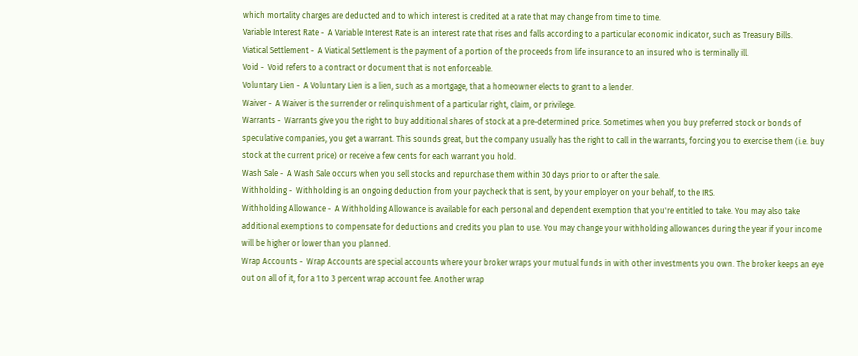which mortality charges are deducted and to which interest is credited at a rate that may change from time to time.
Variable Interest Rate -  A Variable Interest Rate is an interest rate that rises and falls according to a particular economic indicator, such as Treasury Bills.
Viatical Settlement -  A Viatical Settlement is the payment of a portion of the proceeds from life insurance to an insured who is terminally ill.
Void -  Void refers to a contract or document that is not enforceable.
Voluntary Lien -  A Voluntary Lien is a lien, such as a mortgage, that a homeowner elects to grant to a lender.
Waiver -  A Waiver is the surrender or relinquishment of a particular right, claim, or privilege.
Warrants -  Warrants give you the right to buy additional shares of stock at a pre-determined price. Sometimes when you buy preferred stock or bonds of speculative companies, you get a warrant. This sounds great, but the company usually has the right to call in the warrants, forcing you to exercise them (i.e. buy stock at the current price) or receive a few cents for each warrant you hold.
Wash Sale -  A Wash Sale occurs when you sell stocks and repurchase them within 30 days prior to or after the sale.
Withholding -  Withholding is an ongoing deduction from your paycheck that is sent, by your employer on your behalf, to the IRS.
Withholding Allowance -  A Withholding Allowance is available for each personal and dependent exemption that you're entitled to take. You may also take additional exemptions to compensate for deductions and credits you plan to use. You may change your withholding allowances during the year if your income will be higher or lower than you planned.
Wrap Accounts -  Wrap Accounts are special accounts where your broker wraps your mutual funds in with other investments you own. The broker keeps an eye out on all of it, for a 1 to 3 percent wrap account fee. Another wrap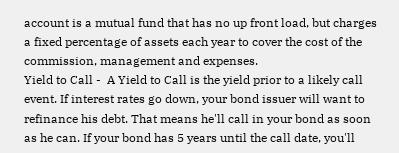account is a mutual fund that has no up front load, but charges a fixed percentage of assets each year to cover the cost of the commission, management and expenses.
Yield to Call -  A Yield to Call is the yield prior to a likely call event. If interest rates go down, your bond issuer will want to refinance his debt. That means he'll call in your bond as soon as he can. If your bond has 5 years until the call date, you'll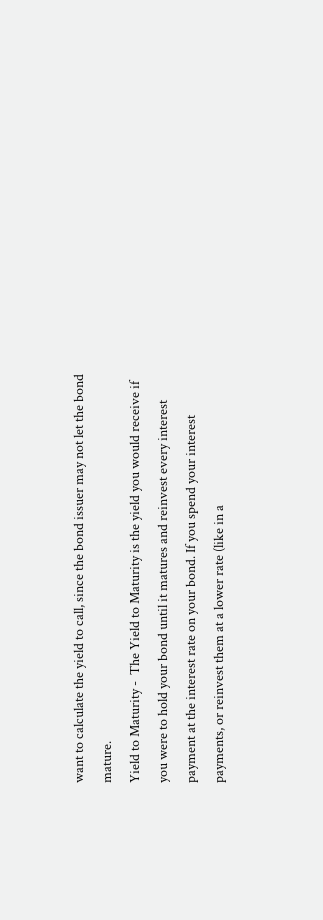want to calculate the yield to call, since the bond issuer may not let the bond mature.
Yield to Maturity -  The Yield to Maturity is the yield you would receive if you were to hold your bond until it matures and reinvest every interest payment at the interest rate on your bond. If you spend your interest payments, or reinvest them at a lower rate (like in a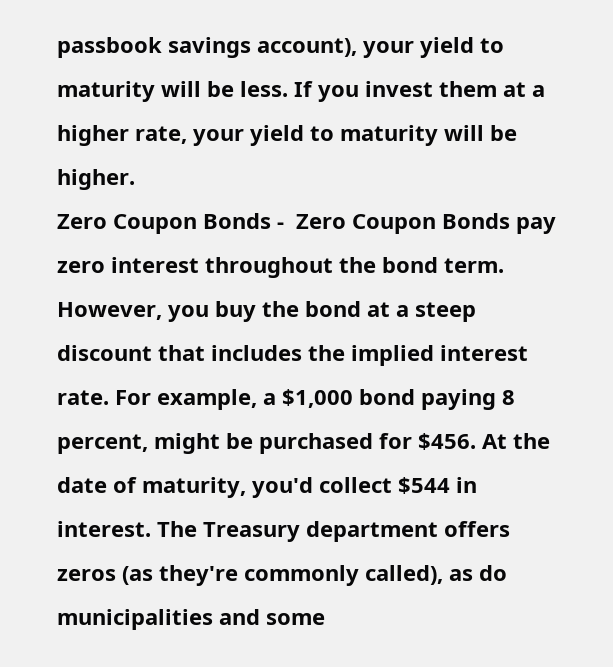passbook savings account), your yield to maturity will be less. If you invest them at a higher rate, your yield to maturity will be higher.
Zero Coupon Bonds -  Zero Coupon Bonds pay zero interest throughout the bond term. However, you buy the bond at a steep discount that includes the implied interest rate. For example, a $1,000 bond paying 8 percent, might be purchased for $456. At the date of maturity, you'd collect $544 in interest. The Treasury department offers zeros (as they're commonly called), as do municipalities and some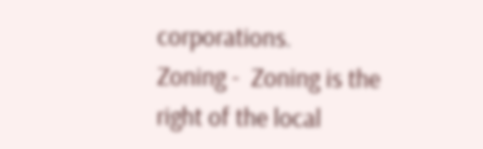corporations.
Zoning -  Zoning is the right of the local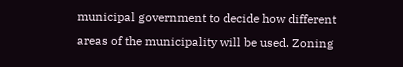municipal government to decide how different areas of the municipality will be used. Zoning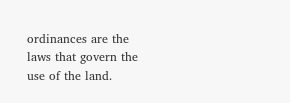ordinances are the laws that govern the use of the land.